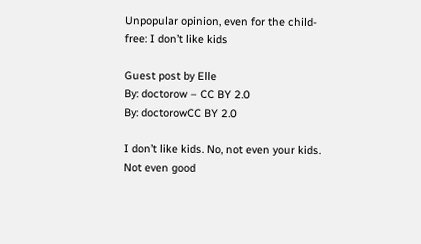Unpopular opinion, even for the child-free: I don’t like kids

Guest post by Elle
By: doctorow – CC BY 2.0
By: doctorowCC BY 2.0

I don’t like kids. No, not even your kids. Not even good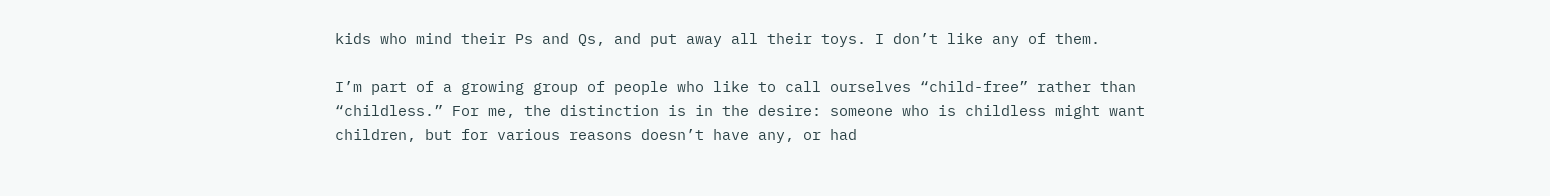kids who mind their Ps and Qs, and put away all their toys. I don’t like any of them.

I’m part of a growing group of people who like to call ourselves “child-free” rather than “childless.” For me, the distinction is in the desire: someone who is childless might want children, but for various reasons doesn’t have any, or had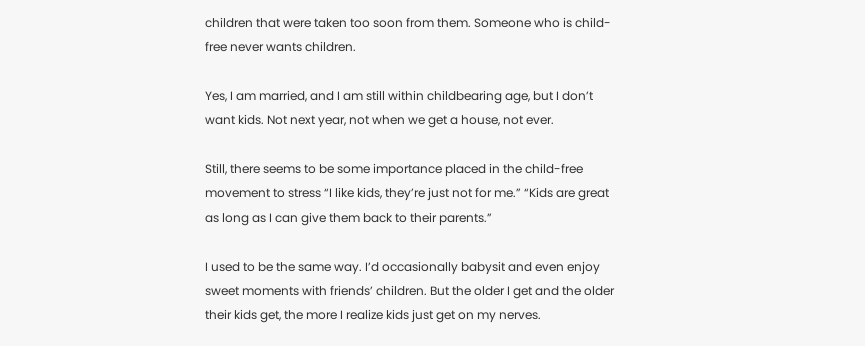children that were taken too soon from them. Someone who is child-free never wants children.

Yes, I am married, and I am still within childbearing age, but I don’t want kids. Not next year, not when we get a house, not ever.

Still, there seems to be some importance placed in the child-free movement to stress “I like kids, they’re just not for me.” “Kids are great as long as I can give them back to their parents.”

I used to be the same way. I’d occasionally babysit and even enjoy sweet moments with friends’ children. But the older I get and the older their kids get, the more I realize kids just get on my nerves.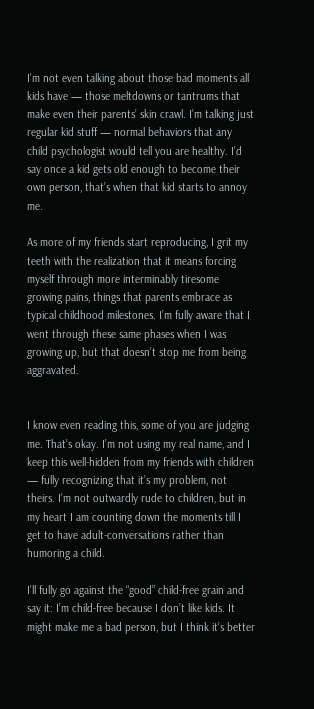I’m not even talking about those bad moments all kids have — those meltdowns or tantrums that make even their parents’ skin crawl. I’m talking just regular kid stuff — normal behaviors that any child psychologist would tell you are healthy. I’d say once a kid gets old enough to become their own person, that’s when that kid starts to annoy me.

As more of my friends start reproducing, I grit my teeth with the realization that it means forcing myself through more interminably tiresome growing pains, things that parents embrace as typical childhood milestones. I’m fully aware that I went through these same phases when I was growing up, but that doesn’t stop me from being aggravated.


I know even reading this, some of you are judging me. That’s okay. I’m not using my real name, and I keep this well-hidden from my friends with children — fully recognizing that it’s my problem, not theirs. I’m not outwardly rude to children, but in my heart I am counting down the moments till I get to have adult-conversations rather than humoring a child.

I’ll fully go against the “good” child-free grain and say it: I’m child-free because I don’t like kids. It might make me a bad person, but I think it’s better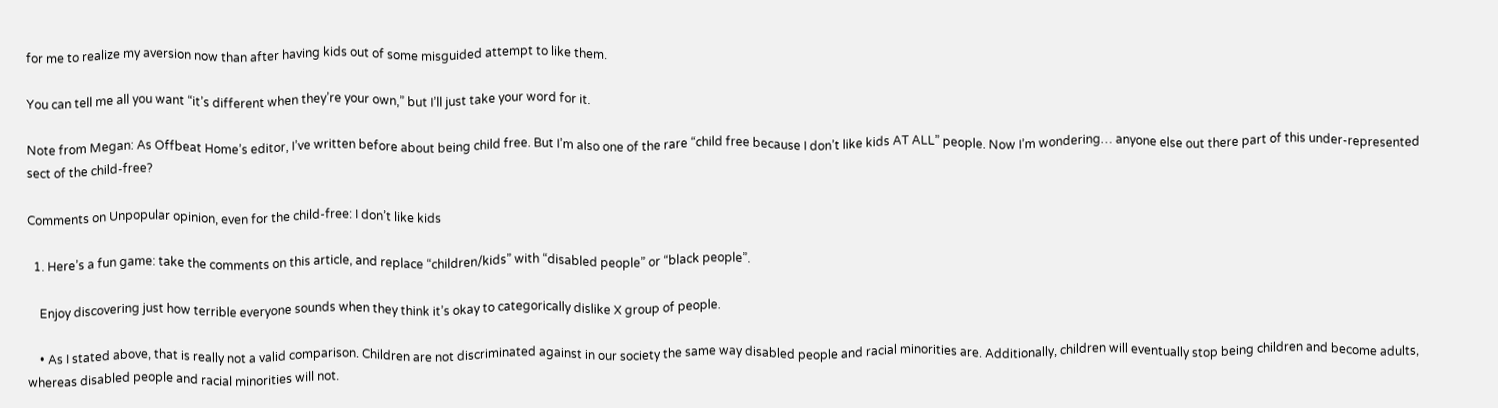for me to realize my aversion now than after having kids out of some misguided attempt to like them.

You can tell me all you want “it’s different when they’re your own,” but I’ll just take your word for it.

Note from Megan: As Offbeat Home’s editor, I’ve written before about being child free. But I’m also one of the rare “child free because I don’t like kids AT ALL” people. Now I’m wondering… anyone else out there part of this under-represented sect of the child-free?

Comments on Unpopular opinion, even for the child-free: I don’t like kids

  1. Here’s a fun game: take the comments on this article, and replace “children/kids” with “disabled people” or “black people”.

    Enjoy discovering just how terrible everyone sounds when they think it’s okay to categorically dislike X group of people.

    • As I stated above, that is really not a valid comparison. Children are not discriminated against in our society the same way disabled people and racial minorities are. Additionally, children will eventually stop being children and become adults, whereas disabled people and racial minorities will not.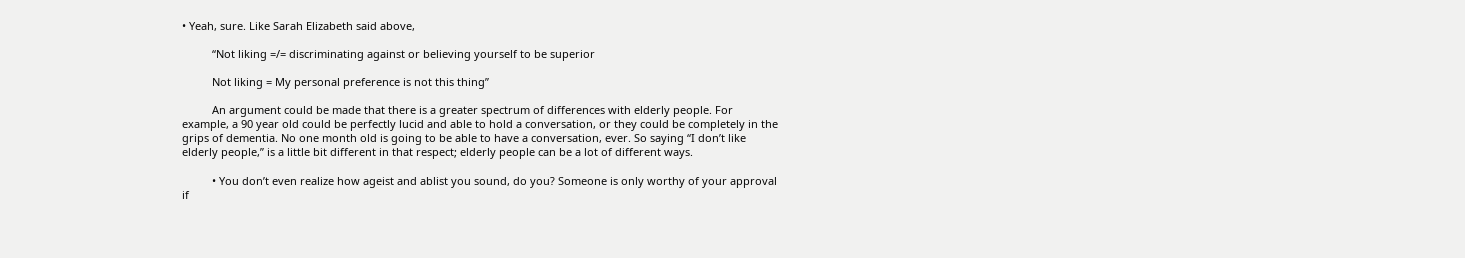• Yeah, sure. Like Sarah Elizabeth said above,

          “Not liking =/= discriminating against or believing yourself to be superior

          Not liking = My personal preference is not this thing”

          An argument could be made that there is a greater spectrum of differences with elderly people. For example, a 90 year old could be perfectly lucid and able to hold a conversation, or they could be completely in the grips of dementia. No one month old is going to be able to have a conversation, ever. So saying “I don’t like elderly people,” is a little bit different in that respect; elderly people can be a lot of different ways.

          • You don’t even realize how ageist and ablist you sound, do you? Someone is only worthy of your approval if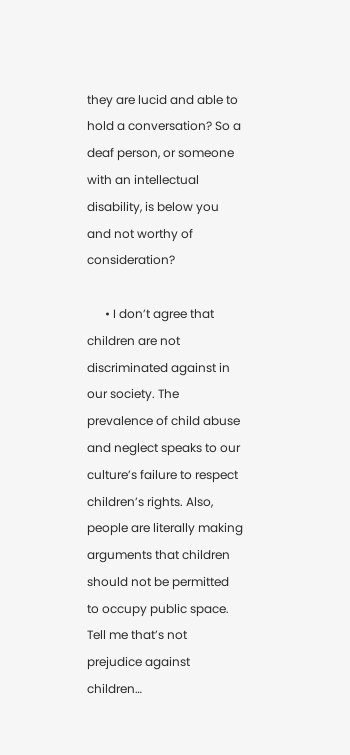they are lucid and able to hold a conversation? So a deaf person, or someone with an intellectual disability, is below you and not worthy of consideration?

      • I don’t agree that children are not discriminated against in our society. The prevalence of child abuse and neglect speaks to our culture’s failure to respect children’s rights. Also, people are literally making arguments that children should not be permitted to occupy public space. Tell me that’s not prejudice against children…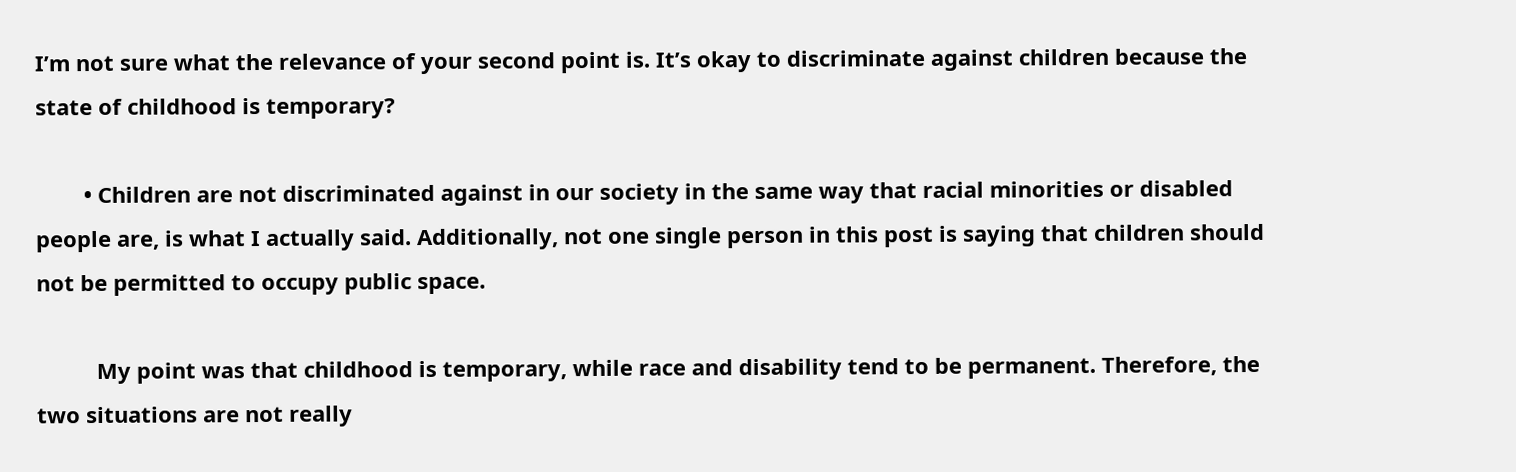I’m not sure what the relevance of your second point is. It’s okay to discriminate against children because the state of childhood is temporary?

        • Children are not discriminated against in our society in the same way that racial minorities or disabled people are, is what I actually said. Additionally, not one single person in this post is saying that children should not be permitted to occupy public space.

          My point was that childhood is temporary, while race and disability tend to be permanent. Therefore, the two situations are not really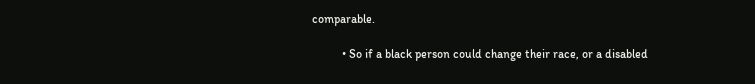comparable.

          • So if a black person could change their race, or a disabled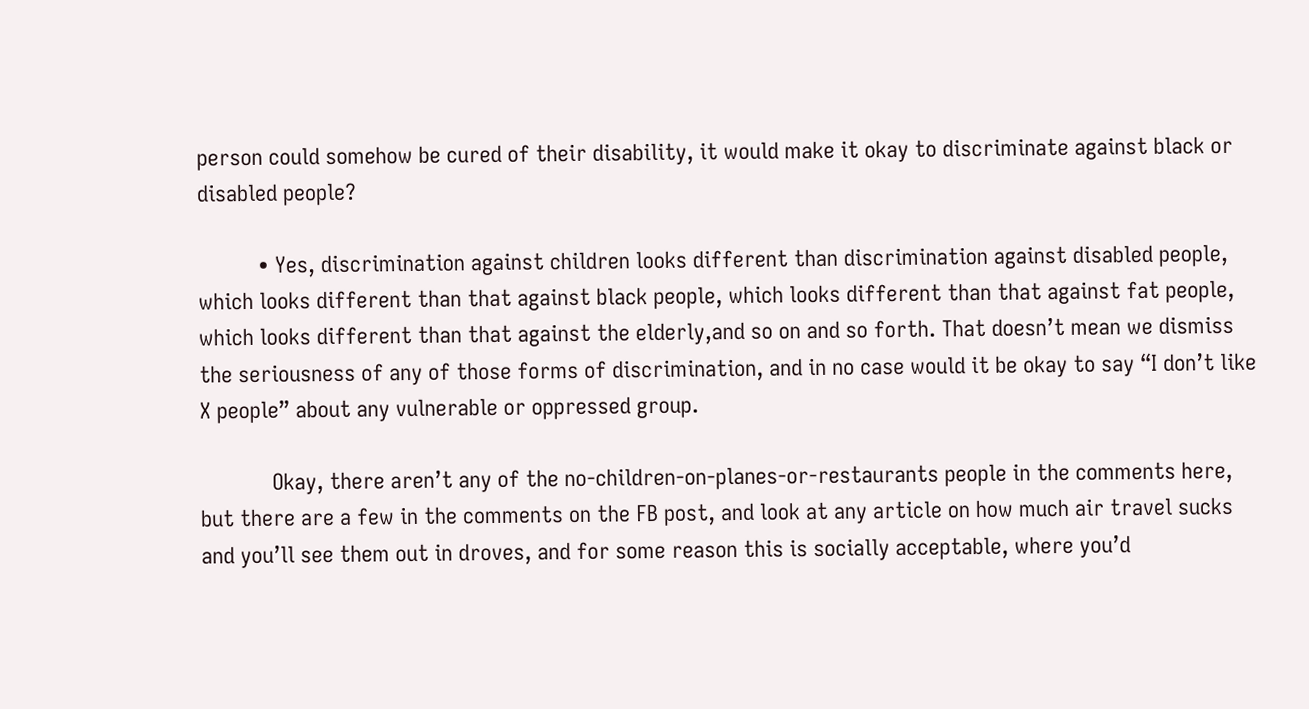person could somehow be cured of their disability, it would make it okay to discriminate against black or disabled people?

          • Yes, discrimination against children looks different than discrimination against disabled people, which looks different than that against black people, which looks different than that against fat people, which looks different than that against the elderly,and so on and so forth. That doesn’t mean we dismiss the seriousness of any of those forms of discrimination, and in no case would it be okay to say “I don’t like X people” about any vulnerable or oppressed group.

            Okay, there aren’t any of the no-children-on-planes-or-restaurants people in the comments here, but there are a few in the comments on the FB post, and look at any article on how much air travel sucks and you’ll see them out in droves, and for some reason this is socially acceptable, where you’d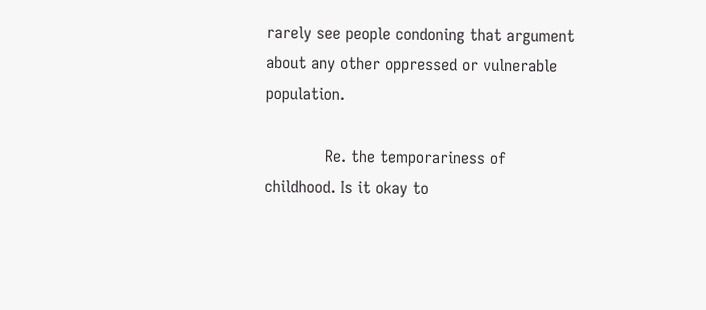rarely see people condoning that argument about any other oppressed or vulnerable population.

            Re. the temporariness of childhood. Is it okay to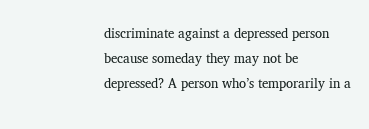discriminate against a depressed person because someday they may not be depressed? A person who’s temporarily in a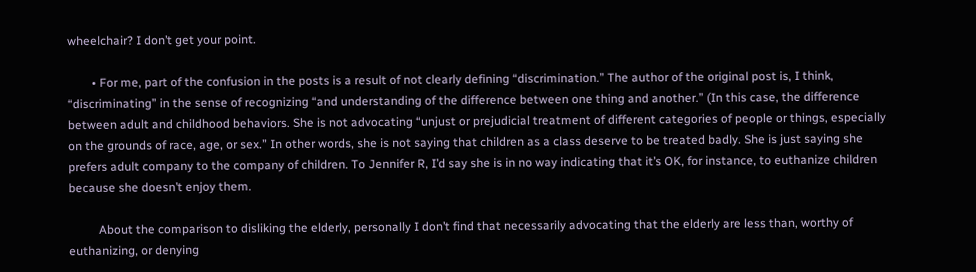wheelchair? I don’t get your point.

        • For me, part of the confusion in the posts is a result of not clearly defining “discrimination.” The author of the original post is, I think, “discriminating” in the sense of recognizing “and understanding of the difference between one thing and another.” (In this case, the difference between adult and childhood behaviors. She is not advocating “unjust or prejudicial treatment of different categories of people or things, especially on the grounds of race, age, or sex.” In other words, she is not saying that children as a class deserve to be treated badly. She is just saying she prefers adult company to the company of children. To Jennifer R, I’d say she is in no way indicating that it’s OK, for instance, to euthanize children because she doesn’t enjoy them.

          About the comparison to disliking the elderly, personally I don’t find that necessarily advocating that the elderly are less than, worthy of euthanizing, or denying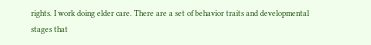rights. I work doing elder care. There are a set of behavior traits and developmental stages that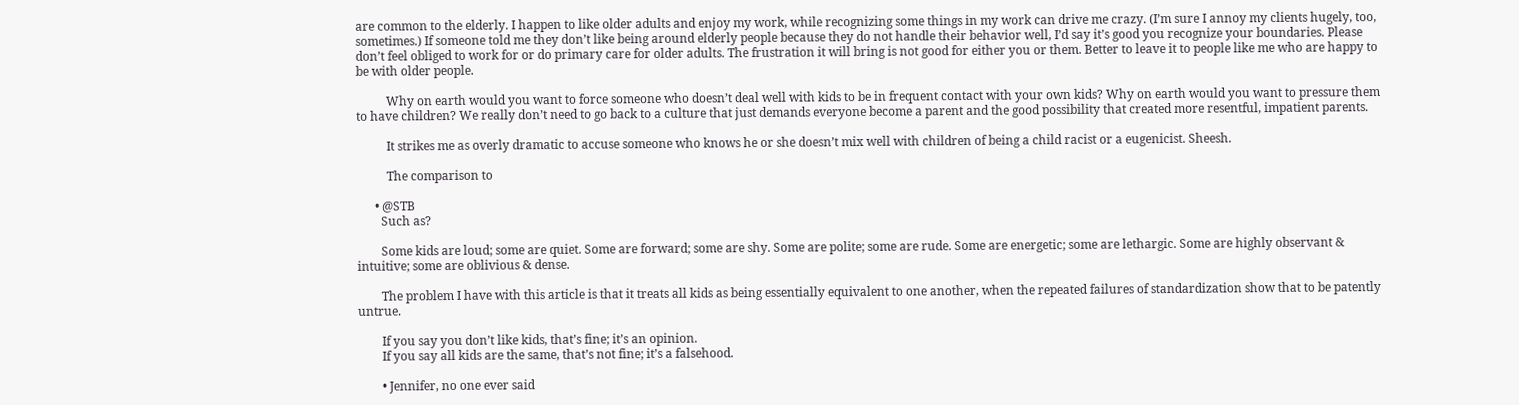are common to the elderly. I happen to like older adults and enjoy my work, while recognizing some things in my work can drive me crazy. (I’m sure I annoy my clients hugely, too, sometimes.) If someone told me they don’t like being around elderly people because they do not handle their behavior well, I’d say it’s good you recognize your boundaries. Please don’t feel obliged to work for or do primary care for older adults. The frustration it will bring is not good for either you or them. Better to leave it to people like me who are happy to be with older people.

          Why on earth would you want to force someone who doesn’t deal well with kids to be in frequent contact with your own kids? Why on earth would you want to pressure them to have children? We really don’t need to go back to a culture that just demands everyone become a parent and the good possibility that created more resentful, impatient parents.

          It strikes me as overly dramatic to accuse someone who knows he or she doesn’t mix well with children of being a child racist or a eugenicist. Sheesh.

          The comparison to

      • @STB
        Such as?

        Some kids are loud; some are quiet. Some are forward; some are shy. Some are polite; some are rude. Some are energetic; some are lethargic. Some are highly observant & intuitive; some are oblivious & dense.

        The problem I have with this article is that it treats all kids as being essentially equivalent to one another, when the repeated failures of standardization show that to be patently untrue.

        If you say you don’t like kids, that’s fine; it’s an opinion.
        If you say all kids are the same, that’s not fine; it’s a falsehood.

        • Jennifer, no one ever said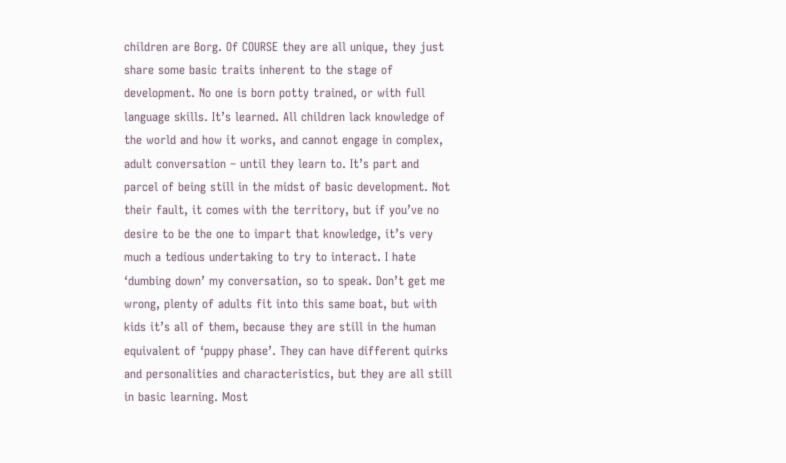children are Borg. Of COURSE they are all unique, they just share some basic traits inherent to the stage of development. No one is born potty trained, or with full language skills. It’s learned. All children lack knowledge of the world and how it works, and cannot engage in complex, adult conversation – until they learn to. It’s part and parcel of being still in the midst of basic development. Not their fault, it comes with the territory, but if you’ve no desire to be the one to impart that knowledge, it’s very much a tedious undertaking to try to interact. I hate ‘dumbing down’ my conversation, so to speak. Don’t get me wrong, plenty of adults fit into this same boat, but with kids it’s all of them, because they are still in the human equivalent of ‘puppy phase’. They can have different quirks and personalities and characteristics, but they are all still in basic learning. Most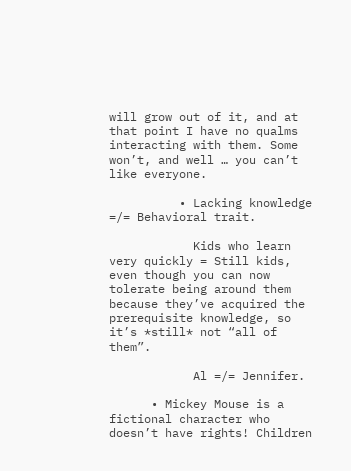will grow out of it, and at that point I have no qualms interacting with them. Some won’t, and well … you can’t like everyone.

          • Lacking knowledge =/= Behavioral trait.

            Kids who learn very quickly = Still kids, even though you can now tolerate being around them because they’ve acquired the prerequisite knowledge, so it’s *still* not “all of them”.

            Al =/= Jennifer.

      • Mickey Mouse is a fictional character who doesn’t have rights! Children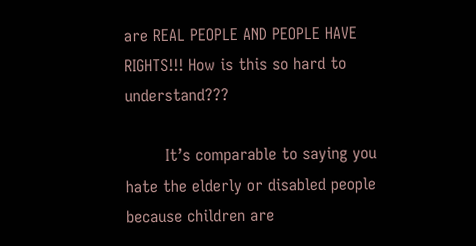are REAL PEOPLE AND PEOPLE HAVE RIGHTS!!! How is this so hard to understand???

        It’s comparable to saying you hate the elderly or disabled people because children are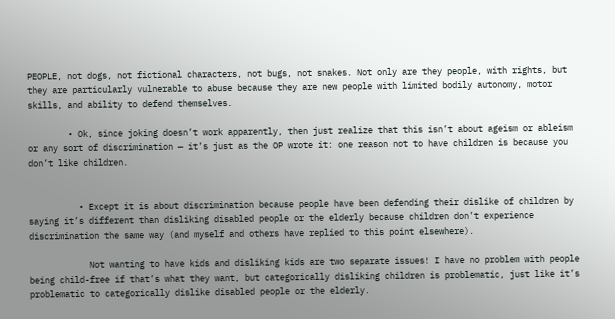PEOPLE, not dogs, not fictional characters, not bugs, not snakes. Not only are they people, with rights, but they are particularly vulnerable to abuse because they are new people with limited bodily autonomy, motor skills, and ability to defend themselves.

        • Ok, since joking doesn’t work apparently, then just realize that this isn’t about ageism or ableism or any sort of discrimination — it’s just as the OP wrote it: one reason not to have children is because you don’t like children.


          • Except it is about discrimination because people have been defending their dislike of children by saying it’s different than disliking disabled people or the elderly because children don’t experience discrimination the same way (and myself and others have replied to this point elsewhere).

            Not wanting to have kids and disliking kids are two separate issues! I have no problem with people being child-free if that’s what they want, but categorically disliking children is problematic, just like it’s problematic to categorically dislike disabled people or the elderly.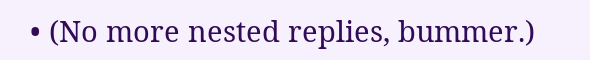• (No more nested replies, bummer.)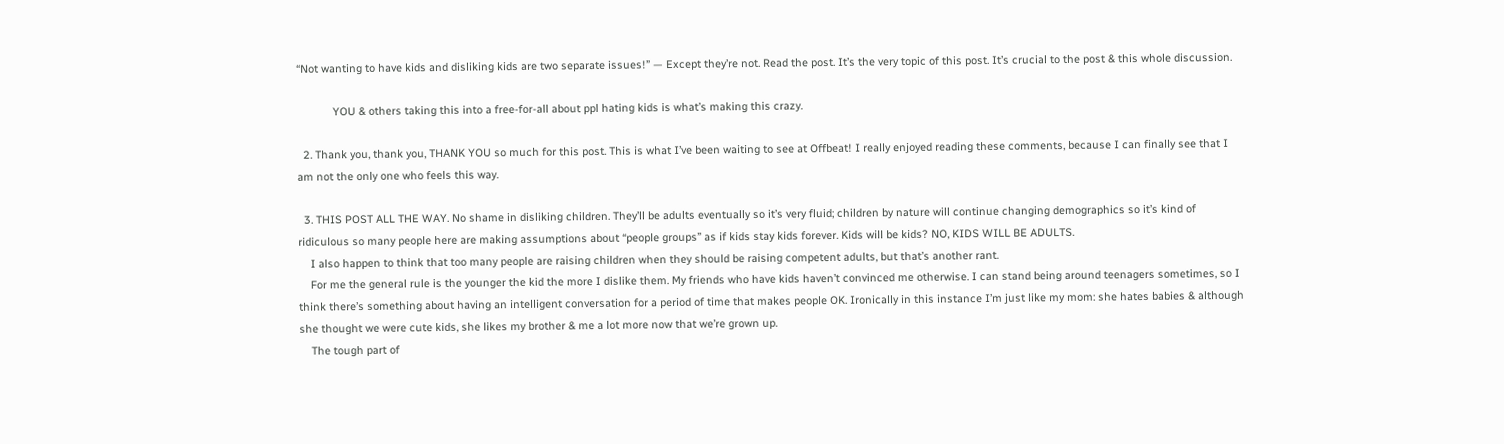“Not wanting to have kids and disliking kids are two separate issues!” — Except they’re not. Read the post. It’s the very topic of this post. It’s crucial to the post & this whole discussion.

            YOU & others taking this into a free-for-all about ppl hating kids is what’s making this crazy.

  2. Thank you, thank you, THANK YOU so much for this post. This is what I’ve been waiting to see at Offbeat! I really enjoyed reading these comments, because I can finally see that I am not the only one who feels this way.

  3. THIS POST ALL THE WAY. No shame in disliking children. They’ll be adults eventually so it’s very fluid; children by nature will continue changing demographics so it’s kind of ridiculous so many people here are making assumptions about “people groups” as if kids stay kids forever. Kids will be kids? NO, KIDS WILL BE ADULTS.
    I also happen to think that too many people are raising children when they should be raising competent adults, but that’s another rant.
    For me the general rule is the younger the kid the more I dislike them. My friends who have kids haven’t convinced me otherwise. I can stand being around teenagers sometimes, so I think there’s something about having an intelligent conversation for a period of time that makes people OK. Ironically in this instance I’m just like my mom: she hates babies & although she thought we were cute kids, she likes my brother & me a lot more now that we’re grown up.
    The tough part of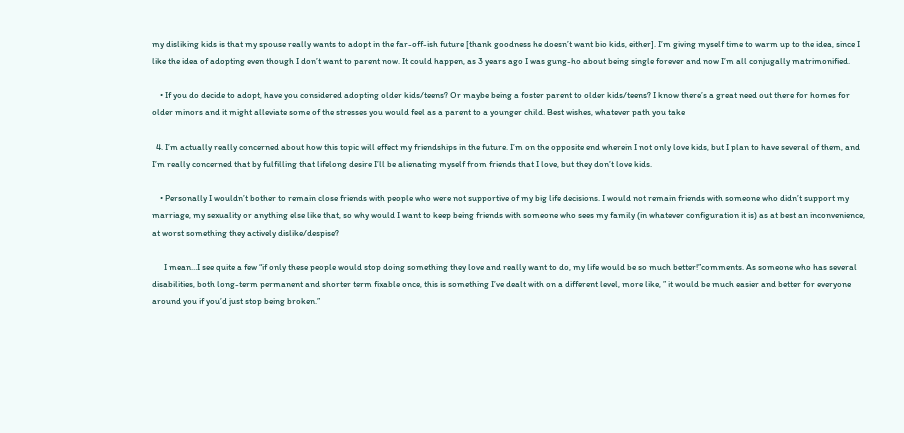my disliking kids is that my spouse really wants to adopt in the far-off-ish future [thank goodness he doesn’t want bio kids, either]. I’m giving myself time to warm up to the idea, since I like the idea of adopting even though I don’t want to parent now. It could happen, as 3 years ago I was gung-ho about being single forever and now I’m all conjugally matrimonified.

    • If you do decide to adopt, have you considered adopting older kids/teens? Or maybe being a foster parent to older kids/teens? I know there’s a great need out there for homes for older minors and it might alleviate some of the stresses you would feel as a parent to a younger child. Best wishes, whatever path you take

  4. I’m actually really concerned about how this topic will effect my friendships in the future. I’m on the opposite end wherein I not only love kids, but I plan to have several of them, and I’m really concerned that by fulfilling that lifelong desire I’ll be alienating myself from friends that I love, but they don’t love kids.

    • Personally I wouldn’t bother to remain close friends with people who were not supportive of my big life decisions. I would not remain friends with someone who didn’t support my marriage, my sexuality or anything else like that, so why would I want to keep being friends with someone who sees my family (in whatever configuration it is) as at best an inconvenience, at worst something they actively dislike/despise?

      I mean…I see quite a few “if only these people would stop doing something they love and really want to do, my life would be so much better!”comments. As someone who has several disabilities, both long-term permanent and shorter term fixable once, this is something I’ve dealt with on a different level, more like, ” it would be much easier and better for everyone around you if you’d just stop being broken.”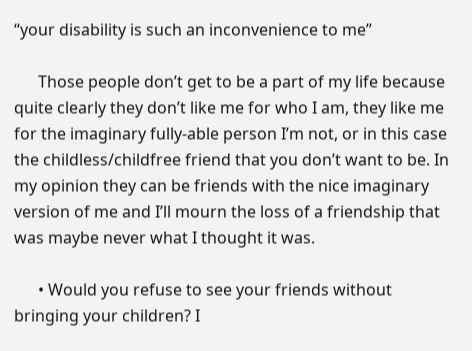“your disability is such an inconvenience to me”

      Those people don’t get to be a part of my life because quite clearly they don’t like me for who I am, they like me for the imaginary fully-able person I’m not, or in this case the childless/childfree friend that you don’t want to be. In my opinion they can be friends with the nice imaginary version of me and I’ll mourn the loss of a friendship that was maybe never what I thought it was.

      • Would you refuse to see your friends without bringing your children? I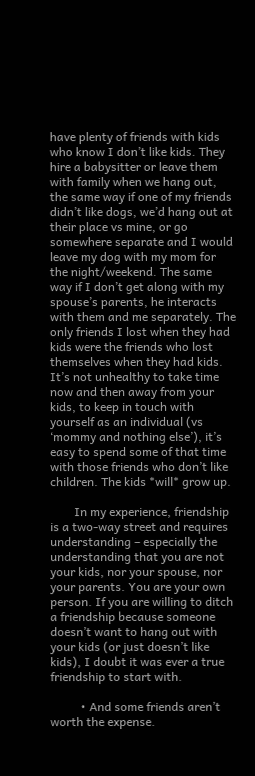have plenty of friends with kids who know I don’t like kids. They hire a babysitter or leave them with family when we hang out, the same way if one of my friends didn’t like dogs, we’d hang out at their place vs mine, or go somewhere separate and I would leave my dog with my mom for the night/weekend. The same way if I don’t get along with my spouse’s parents, he interacts with them and me separately. The only friends I lost when they had kids were the friends who lost themselves when they had kids. It’s not unhealthy to take time now and then away from your kids, to keep in touch with yourself as an individual (vs ‘mommy and nothing else’), it’s easy to spend some of that time with those friends who don’t like children. The kids *will* grow up.

        In my experience, friendship is a two-way street and requires understanding – especially the understanding that you are not your kids, nor your spouse, nor your parents. You are your own person. If you are willing to ditch a friendship because someone doesn’t want to hang out with your kids (or just doesn’t like kids), I doubt it was ever a true friendship to start with.

          • And some friends aren’t worth the expense.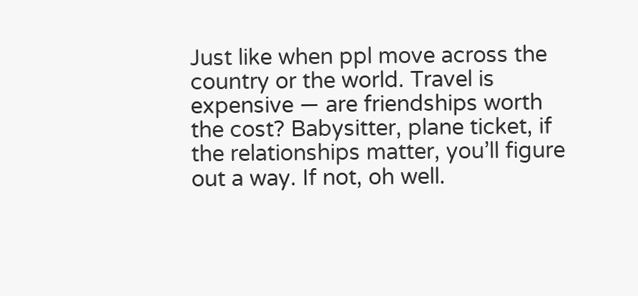Just like when ppl move across the country or the world. Travel is expensive — are friendships worth the cost? Babysitter, plane ticket, if the relationships matter, you’ll figure out a way. If not, oh well.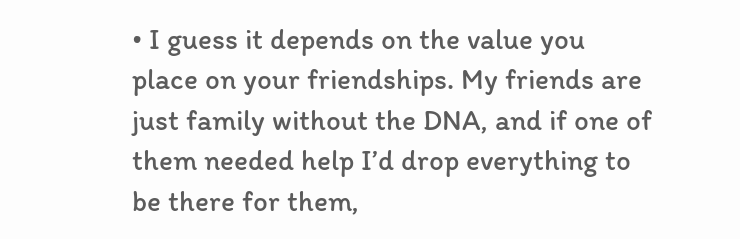• I guess it depends on the value you place on your friendships. My friends are just family without the DNA, and if one of them needed help I’d drop everything to be there for them,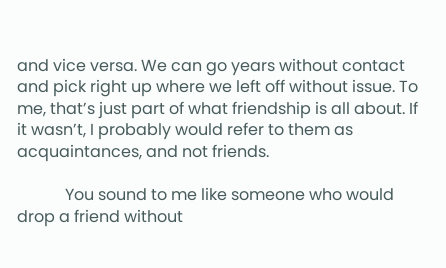and vice versa. We can go years without contact and pick right up where we left off without issue. To me, that’s just part of what friendship is all about. If it wasn’t, I probably would refer to them as acquaintances, and not friends.

            You sound to me like someone who would drop a friend without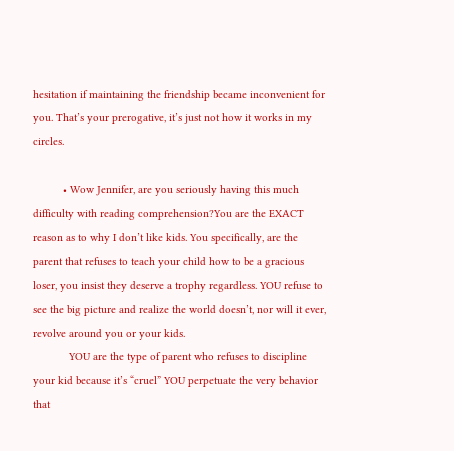hesitation if maintaining the friendship became inconvenient for you. That’s your prerogative, it’s just not how it works in my circles.

          • Wow Jennifer, are you seriously having this much difficulty with reading comprehension?You are the EXACT reason as to why I don’t like kids. You specifically, are the parent that refuses to teach your child how to be a gracious loser, you insist they deserve a trophy regardless. YOU refuse to see the big picture and realize the world doesn’t, nor will it ever, revolve around you or your kids.
            YOU are the type of parent who refuses to discipline your kid because it’s “cruel” YOU perpetuate the very behavior that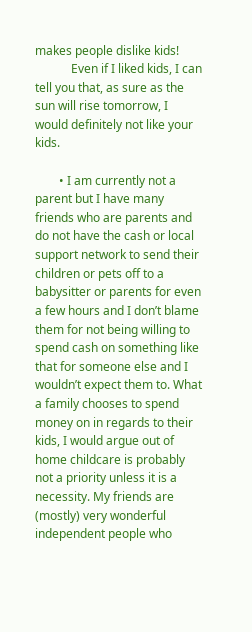makes people dislike kids!
            Even if I liked kids, I can tell you that, as sure as the sun will rise tomorrow, I would definitely not like your kids.

        • I am currently not a parent but I have many friends who are parents and do not have the cash or local support network to send their children or pets off to a babysitter or parents for even a few hours and I don’t blame them for not being willing to spend cash on something like that for someone else and I wouldn’t expect them to. What a family chooses to spend money on in regards to their kids, I would argue out of home childcare is probably not a priority unless it is a necessity. My friends are (mostly) very wonderful independent people who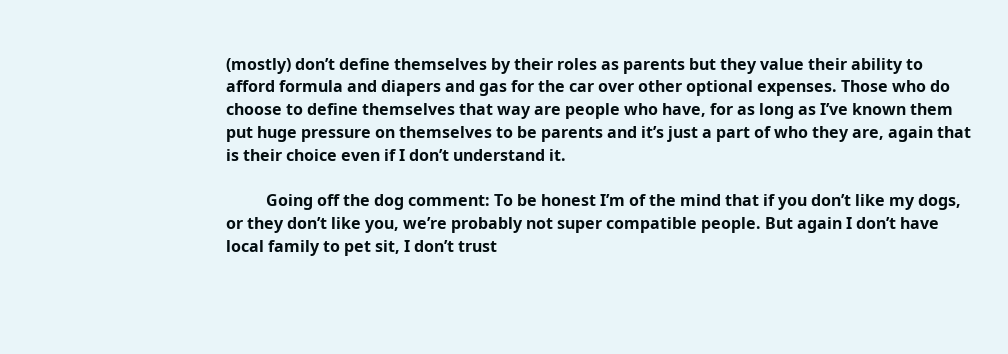(mostly) don’t define themselves by their roles as parents but they value their ability to afford formula and diapers and gas for the car over other optional expenses. Those who do choose to define themselves that way are people who have, for as long as I’ve known them put huge pressure on themselves to be parents and it’s just a part of who they are, again that is their choice even if I don’t understand it.

          Going off the dog comment: To be honest I’m of the mind that if you don’t like my dogs, or they don’t like you, we’re probably not super compatible people. But again I don’t have local family to pet sit, I don’t trust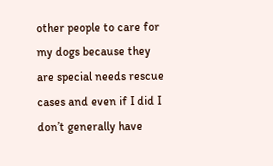other people to care for my dogs because they are special needs rescue cases and even if I did I don’t generally have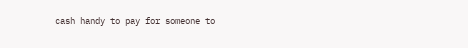cash handy to pay for someone to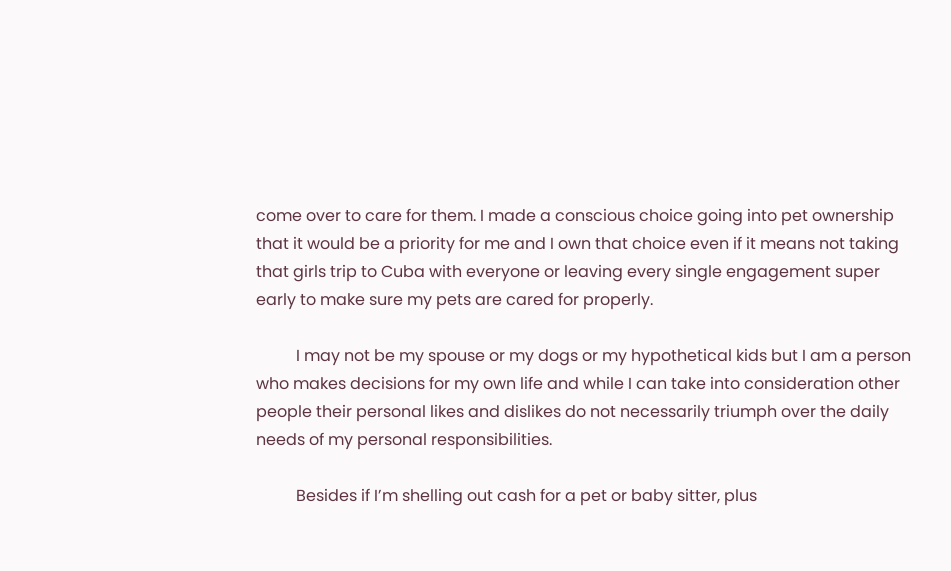come over to care for them. I made a conscious choice going into pet ownership that it would be a priority for me and I own that choice even if it means not taking that girls trip to Cuba with everyone or leaving every single engagement super early to make sure my pets are cared for properly.

          I may not be my spouse or my dogs or my hypothetical kids but I am a person who makes decisions for my own life and while I can take into consideration other people their personal likes and dislikes do not necessarily triumph over the daily needs of my personal responsibilities.

          Besides if I’m shelling out cash for a pet or baby sitter, plus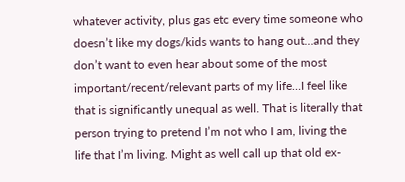whatever activity, plus gas etc every time someone who doesn’t like my dogs/kids wants to hang out…and they don’t want to even hear about some of the most important/recent/relevant parts of my life…I feel like that is significantly unequal as well. That is literally that person trying to pretend I’m not who I am, living the life that I’m living. Might as well call up that old ex-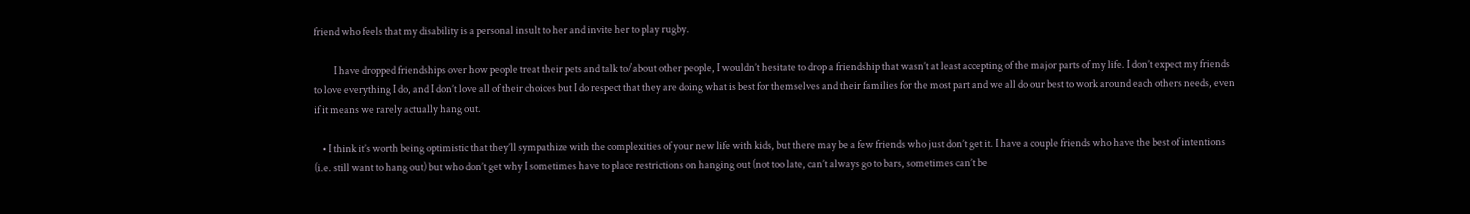friend who feels that my disability is a personal insult to her and invite her to play rugby.

          I have dropped friendships over how people treat their pets and talk to/about other people, I wouldn’t hesitate to drop a friendship that wasn’t at least accepting of the major parts of my life. I don’t expect my friends to love everything I do, and I don’t love all of their choices but I do respect that they are doing what is best for themselves and their families for the most part and we all do our best to work around each others needs, even if it means we rarely actually hang out.

    • I think it’s worth being optimistic that they’ll sympathize with the complexities of your new life with kids, but there may be a few friends who just don’t get it. I have a couple friends who have the best of intentions (i.e. still want to hang out) but who don’t get why I sometimes have to place restrictions on hanging out (not too late, can’t always go to bars, sometimes can’t be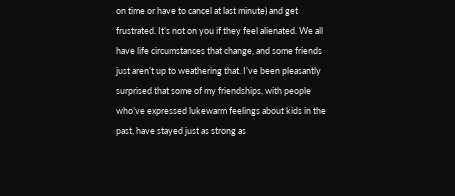on time or have to cancel at last minute) and get frustrated. It’s not on you if they feel alienated. We all have life circumstances that change, and some friends just aren’t up to weathering that. I’ve been pleasantly surprised that some of my friendships, with people who’ve expressed lukewarm feelings about kids in the past, have stayed just as strong as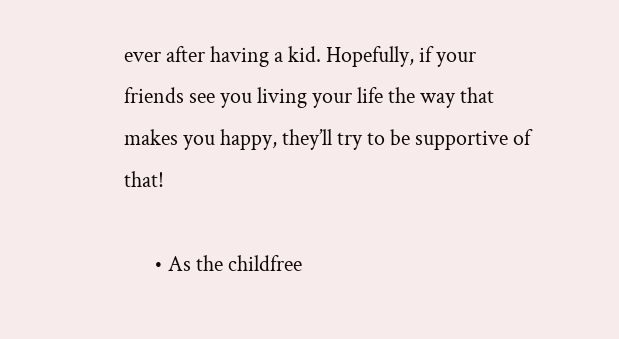ever after having a kid. Hopefully, if your friends see you living your life the way that makes you happy, they’ll try to be supportive of that!

      • As the childfree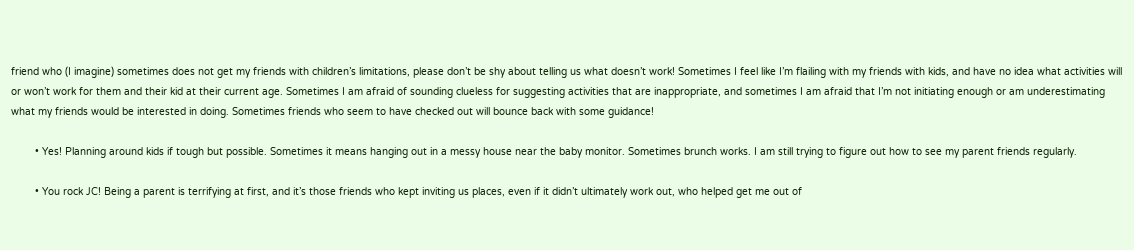friend who (I imagine) sometimes does not get my friends with children’s limitations, please don’t be shy about telling us what doesn’t work! Sometimes I feel like I’m flailing with my friends with kids, and have no idea what activities will or won’t work for them and their kid at their current age. Sometimes I am afraid of sounding clueless for suggesting activities that are inappropriate, and sometimes I am afraid that I’m not initiating enough or am underestimating what my friends would be interested in doing. Sometimes friends who seem to have checked out will bounce back with some guidance!

        • Yes! Planning around kids if tough but possible. Sometimes it means hanging out in a messy house near the baby monitor. Sometimes brunch works. I am still trying to figure out how to see my parent friends regularly.

        • You rock JC! Being a parent is terrifying at first, and it’s those friends who kept inviting us places, even if it didn’t ultimately work out, who helped get me out of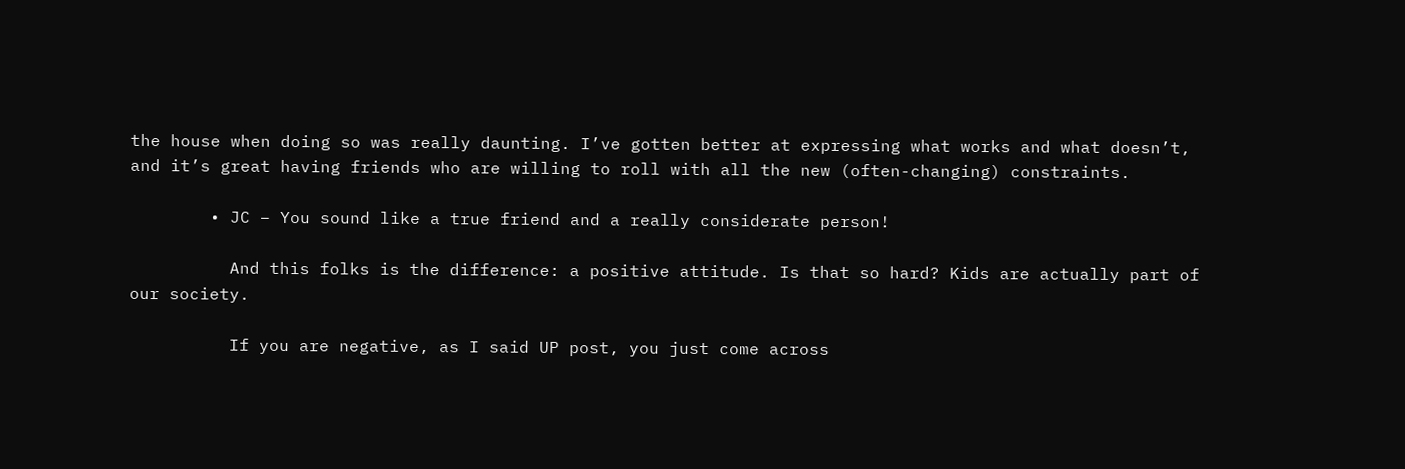the house when doing so was really daunting. I’ve gotten better at expressing what works and what doesn’t, and it’s great having friends who are willing to roll with all the new (often-changing) constraints.

        • JC – You sound like a true friend and a really considerate person!

          And this folks is the difference: a positive attitude. Is that so hard? Kids are actually part of our society.

          If you are negative, as I said UP post, you just come across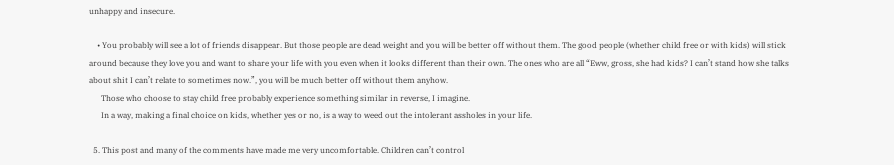unhappy and insecure.

    • You probably will see a lot of friends disappear. But those people are dead weight and you will be better off without them. The good people (whether child free or with kids) will stick around because they love you and want to share your life with you even when it looks different than their own. The ones who are all “Eww, gross, she had kids? I can’t stand how she talks about shit I can’t relate to sometimes now.”, you will be much better off without them anyhow.
      Those who choose to stay child free probably experience something similar in reverse, I imagine.
      In a way, making a final choice on kids, whether yes or no, is a way to weed out the intolerant assholes in your life.

  5. This post and many of the comments have made me very uncomfortable. Children can’t control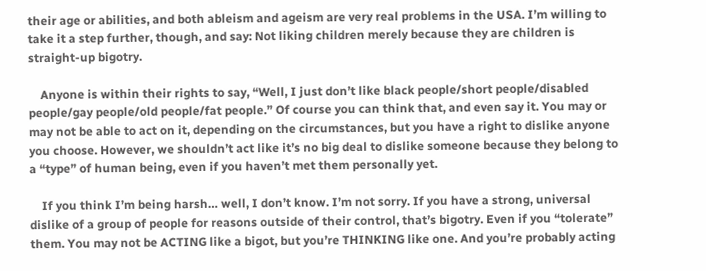their age or abilities, and both ableism and ageism are very real problems in the USA. I’m willing to take it a step further, though, and say: Not liking children merely because they are children is straight-up bigotry.

    Anyone is within their rights to say, “Well, I just don’t like black people/short people/disabled people/gay people/old people/fat people.” Of course you can think that, and even say it. You may or may not be able to act on it, depending on the circumstances, but you have a right to dislike anyone you choose. However, we shouldn’t act like it’s no big deal to dislike someone because they belong to a “type” of human being, even if you haven’t met them personally yet.

    If you think I’m being harsh… well, I don’t know. I’m not sorry. If you have a strong, universal dislike of a group of people for reasons outside of their control, that’s bigotry. Even if you “tolerate” them. You may not be ACTING like a bigot, but you’re THINKING like one. And you’re probably acting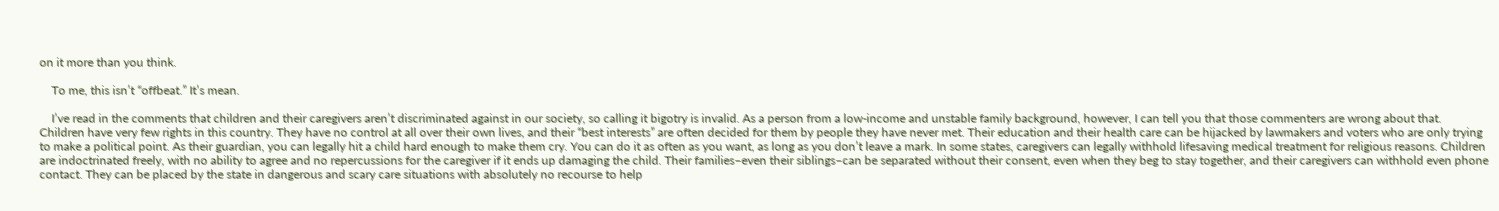on it more than you think.

    To me, this isn’t “offbeat.” It’s mean.

    I’ve read in the comments that children and their caregivers aren’t discriminated against in our society, so calling it bigotry is invalid. As a person from a low-income and unstable family background, however, I can tell you that those commenters are wrong about that. Children have very few rights in this country. They have no control at all over their own lives, and their “best interests” are often decided for them by people they have never met. Their education and their health care can be hijacked by lawmakers and voters who are only trying to make a political point. As their guardian, you can legally hit a child hard enough to make them cry. You can do it as often as you want, as long as you don’t leave a mark. In some states, caregivers can legally withhold lifesaving medical treatment for religious reasons. Children are indoctrinated freely, with no ability to agree and no repercussions for the caregiver if it ends up damaging the child. Their families–even their siblings–can be separated without their consent, even when they beg to stay together, and their caregivers can withhold even phone contact. They can be placed by the state in dangerous and scary care situations with absolutely no recourse to help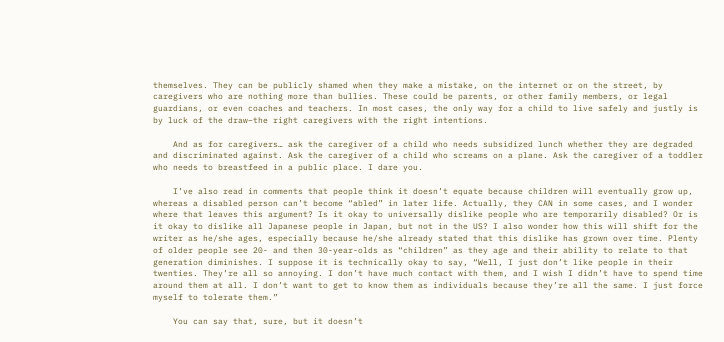themselves. They can be publicly shamed when they make a mistake, on the internet or on the street, by caregivers who are nothing more than bullies. These could be parents, or other family members, or legal guardians, or even coaches and teachers. In most cases, the only way for a child to live safely and justly is by luck of the draw–the right caregivers with the right intentions.

    And as for caregivers… ask the caregiver of a child who needs subsidized lunch whether they are degraded and discriminated against. Ask the caregiver of a child who screams on a plane. Ask the caregiver of a toddler who needs to breastfeed in a public place. I dare you.

    I’ve also read in comments that people think it doesn’t equate because children will eventually grow up, whereas a disabled person can’t become “abled” in later life. Actually, they CAN in some cases, and I wonder where that leaves this argument? Is it okay to universally dislike people who are temporarily disabled? Or is it okay to dislike all Japanese people in Japan, but not in the US? I also wonder how this will shift for the writer as he/she ages, especially because he/she already stated that this dislike has grown over time. Plenty of older people see 20- and then 30-year-olds as “children” as they age and their ability to relate to that generation diminishes. I suppose it is technically okay to say, “Well, I just don’t like people in their twenties. They’re all so annoying. I don’t have much contact with them, and I wish I didn’t have to spend time around them at all. I don’t want to get to know them as individuals because they’re all the same. I just force myself to tolerate them.”

    You can say that, sure, but it doesn’t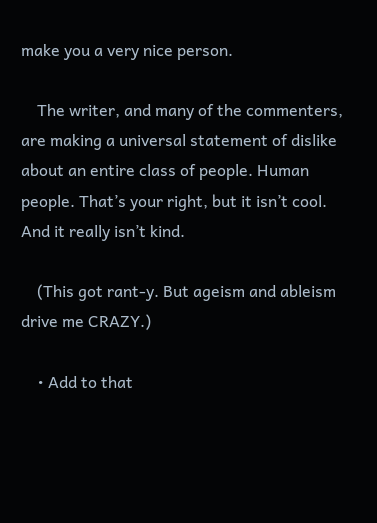make you a very nice person.

    The writer, and many of the commenters, are making a universal statement of dislike about an entire class of people. Human people. That’s your right, but it isn’t cool. And it really isn’t kind.

    (This got rant-y. But ageism and ableism drive me CRAZY.)

    • Add to that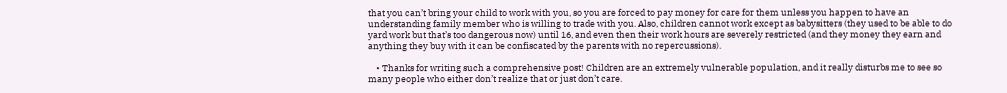that you can’t bring your child to work with you, so you are forced to pay money for care for them unless you happen to have an understanding family member who is willing to trade with you. Also, children cannot work except as babysitters (they used to be able to do yard work but that’s too dangerous now) until 16, and even then their work hours are severely restricted (and they money they earn and anything they buy with it can be confiscated by the parents with no repercussions).

    • Thanks for writing such a comprehensive post! Children are an extremely vulnerable population, and it really disturbs me to see so many people who either don’t realize that or just don’t care.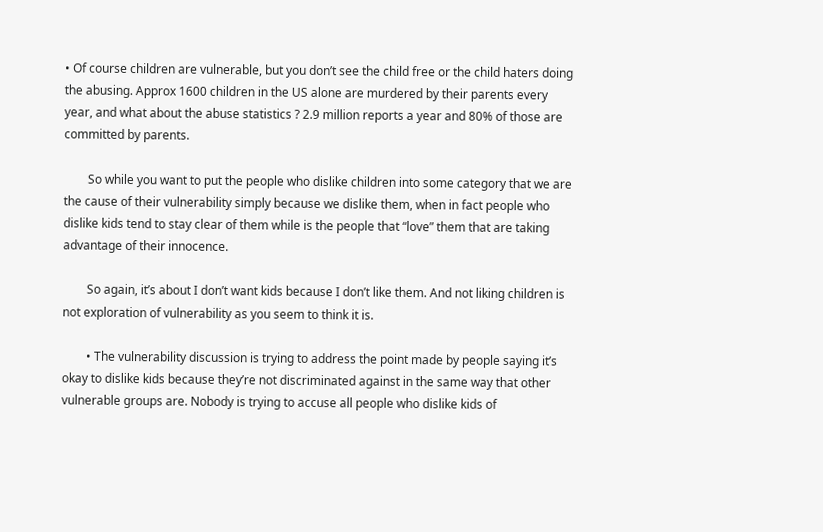• Of course children are vulnerable, but you don’t see the child free or the child haters doing the abusing. Approx 1600 children in the US alone are murdered by their parents every year, and what about the abuse statistics ? 2.9 million reports a year and 80% of those are committed by parents.

        So while you want to put the people who dislike children into some category that we are the cause of their vulnerability simply because we dislike them, when in fact people who dislike kids tend to stay clear of them while is the people that “love” them that are taking advantage of their innocence.

        So again, it’s about I don’t want kids because I don’t like them. And not liking children is not exploration of vulnerability as you seem to think it is.

        • The vulnerability discussion is trying to address the point made by people saying it’s okay to dislike kids because they’re not discriminated against in the same way that other vulnerable groups are. Nobody is trying to accuse all people who dislike kids of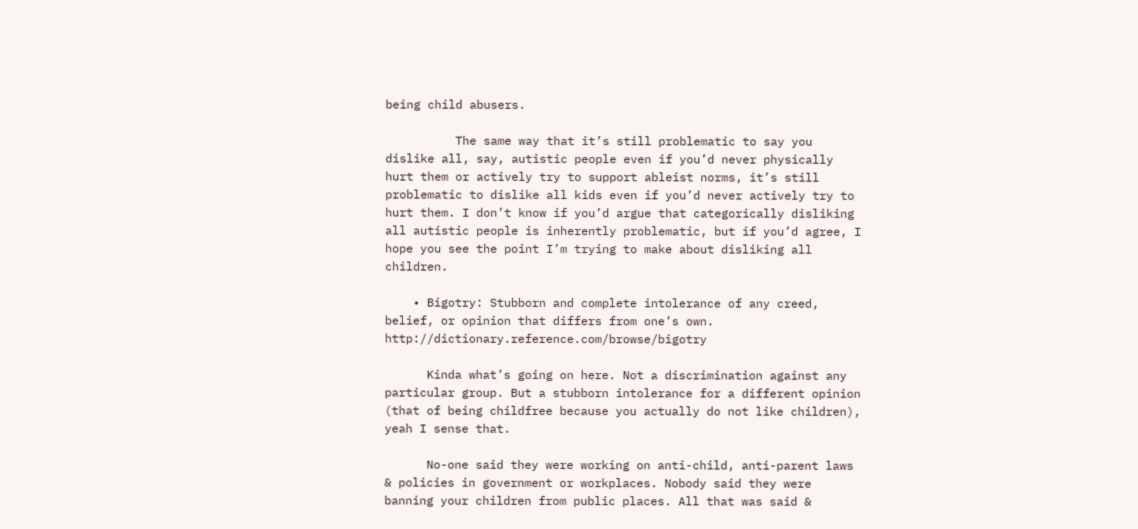being child abusers.

          The same way that it’s still problematic to say you dislike all, say, autistic people even if you’d never physically hurt them or actively try to support ableist norms, it’s still problematic to dislike all kids even if you’d never actively try to hurt them. I don’t know if you’d argue that categorically disliking all autistic people is inherently problematic, but if you’d agree, I hope you see the point I’m trying to make about disliking all children.

    • Bigotry: Stubborn and complete intolerance of any creed, belief, or opinion that differs from one’s own. http://dictionary.reference.com/browse/bigotry

      Kinda what’s going on here. Not a discrimination against any particular group. But a stubborn intolerance for a different opinion (that of being childfree because you actually do not like children), yeah I sense that.

      No-one said they were working on anti-child, anti-parent laws & policies in government or workplaces. Nobody said they were banning your children from public places. All that was said &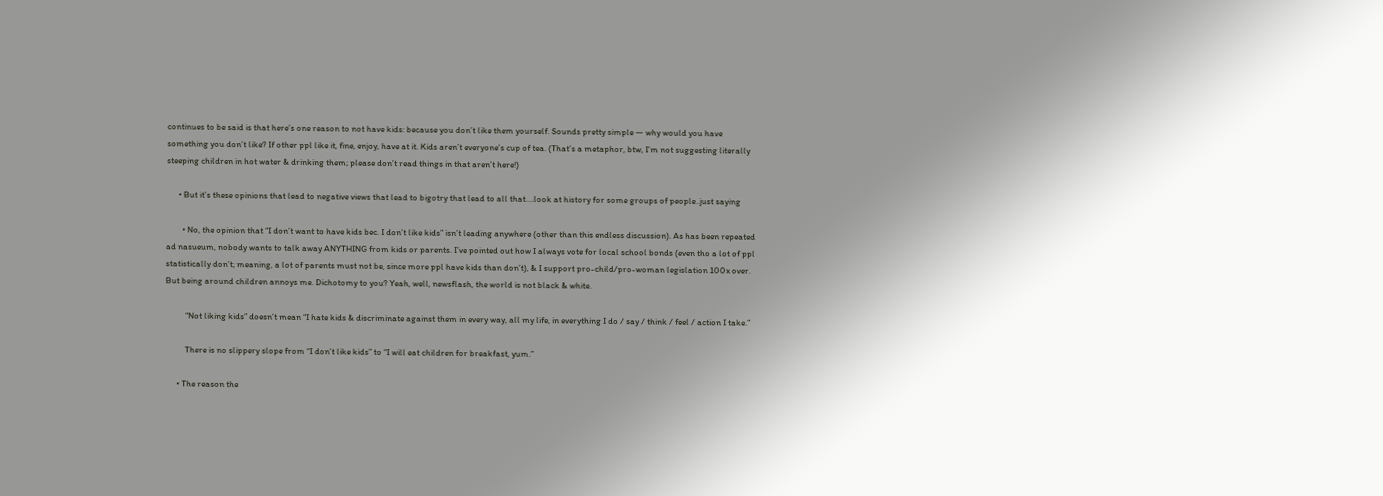continues to be said is that here’s one reason to not have kids: because you don’t like them yourself. Sounds pretty simple — why would you have something you don’t like? If other ppl like it, fine, enjoy, have at it. Kids aren’t everyone’s cup of tea. (That’s a metaphor, btw, I’m not suggesting literally steeping children in hot water & drinking them; please don’t read things in that aren’t here!)

      • But it’s these opinions that lead to negative views that lead to bigotry that lead to all that….look at history for some groups of people..just saying

        • No, the opinion that “I don’t want to have kids bec. I don’t like kids” isn’t leading anywhere (other than this endless discussion). As has been repeated ad nasueum, nobody wants to talk away ANYTHING from kids or parents. I’ve pointed out how I always vote for local school bonds (even tho a lot of ppl statistically don’t; meaning, a lot of parents must not be, since more ppl have kids than don’t), & I support pro-child/pro-woman legislation 100x over. But being around children annoys me. Dichotomy to you? Yeah, well, newsflash, the world is not black & white.

          “Not liking kids” doesn’t mean “I hate kids & discriminate against them in every way, all my life, in everything I do / say / think / feel / action I take.”

          There is no slippery slope from “I don’t like kids” to “I will eat children for breakfast, yum.”

      • The reason the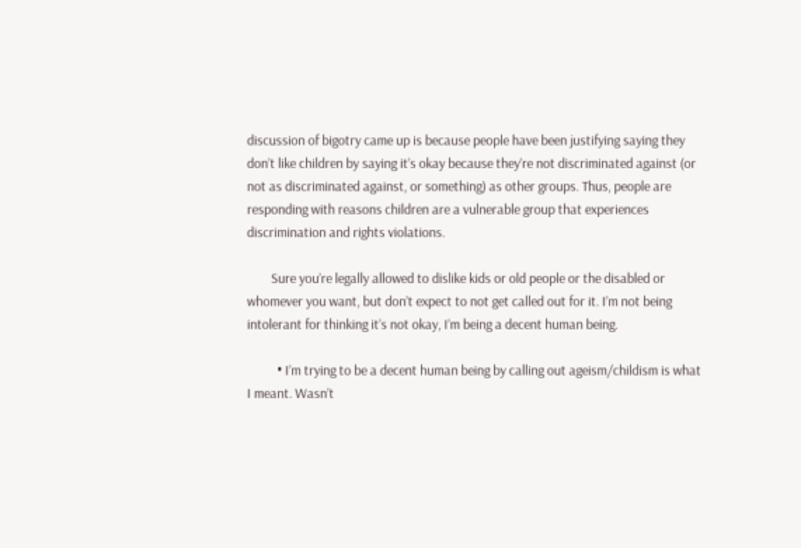discussion of bigotry came up is because people have been justifying saying they don’t like children by saying it’s okay because they’re not discriminated against (or not as discriminated against, or something) as other groups. Thus, people are responding with reasons children are a vulnerable group that experiences discrimination and rights violations.

        Sure you’re legally allowed to dislike kids or old people or the disabled or whomever you want, but don’t expect to not get called out for it. I’m not being intolerant for thinking it’s not okay, I’m being a decent human being.

          • I’m trying to be a decent human being by calling out ageism/childism is what I meant. Wasn’t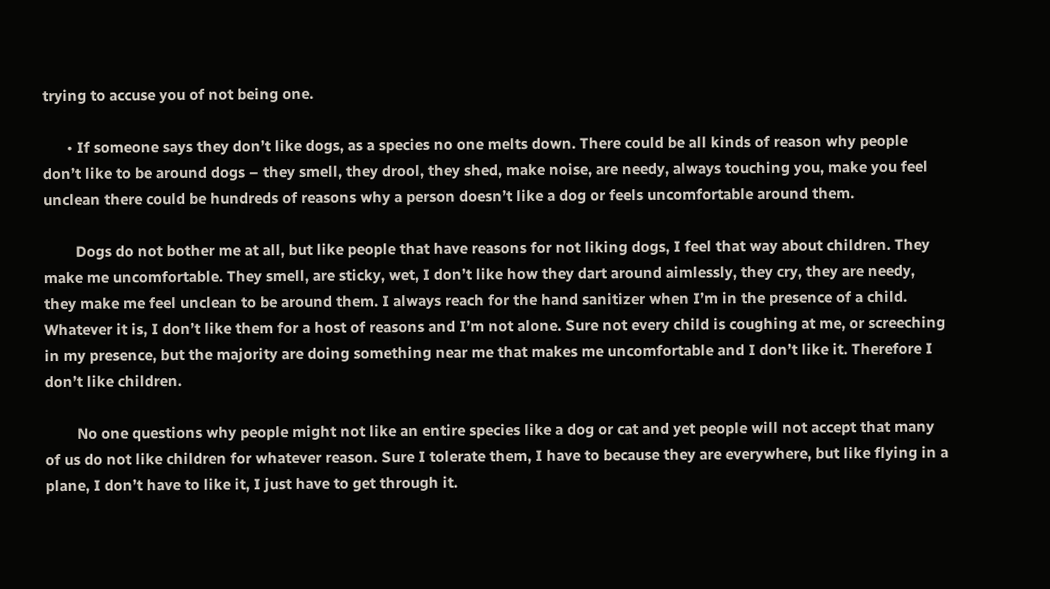trying to accuse you of not being one.

      • If someone says they don’t like dogs, as a species no one melts down. There could be all kinds of reason why people don’t like to be around dogs – they smell, they drool, they shed, make noise, are needy, always touching you, make you feel unclean there could be hundreds of reasons why a person doesn’t like a dog or feels uncomfortable around them.

        Dogs do not bother me at all, but like people that have reasons for not liking dogs, I feel that way about children. They make me uncomfortable. They smell, are sticky, wet, I don’t like how they dart around aimlessly, they cry, they are needy, they make me feel unclean to be around them. I always reach for the hand sanitizer when I’m in the presence of a child. Whatever it is, I don’t like them for a host of reasons and I’m not alone. Sure not every child is coughing at me, or screeching in my presence, but the majority are doing something near me that makes me uncomfortable and I don’t like it. Therefore I don’t like children.

        No one questions why people might not like an entire species like a dog or cat and yet people will not accept that many of us do not like children for whatever reason. Sure I tolerate them, I have to because they are everywhere, but like flying in a plane, I don’t have to like it, I just have to get through it.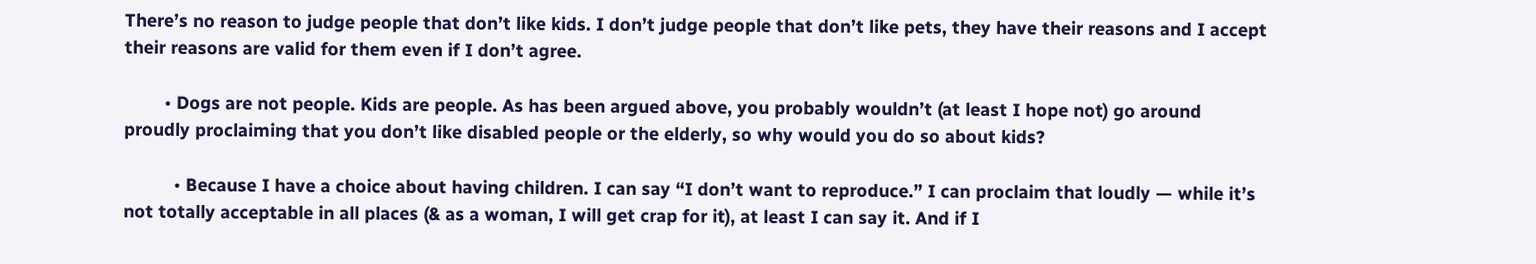There’s no reason to judge people that don’t like kids. I don’t judge people that don’t like pets, they have their reasons and I accept their reasons are valid for them even if I don’t agree.

        • Dogs are not people. Kids are people. As has been argued above, you probably wouldn’t (at least I hope not) go around proudly proclaiming that you don’t like disabled people or the elderly, so why would you do so about kids?

          • Because I have a choice about having children. I can say “I don’t want to reproduce.” I can proclaim that loudly — while it’s not totally acceptable in all places (& as a woman, I will get crap for it), at least I can say it. And if I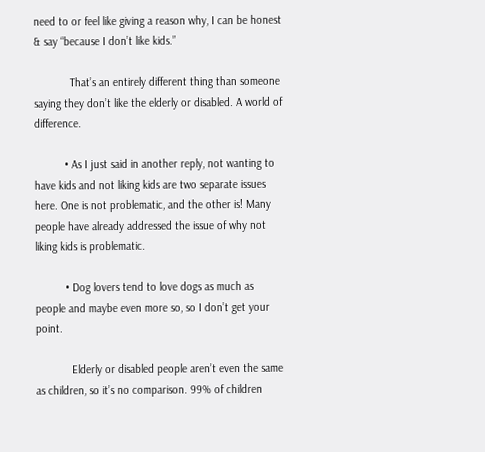need to or feel like giving a reason why, I can be honest & say “because I don’t like kids.”

            That’s an entirely different thing than someone saying they don’t like the elderly or disabled. A world of difference.

          • As I just said in another reply, not wanting to have kids and not liking kids are two separate issues here. One is not problematic, and the other is! Many people have already addressed the issue of why not liking kids is problematic.

          • Dog lovers tend to love dogs as much as people and maybe even more so, so I don’t get your point.

            Elderly or disabled people aren’t even the same as children, so it’s no comparison. 99% of children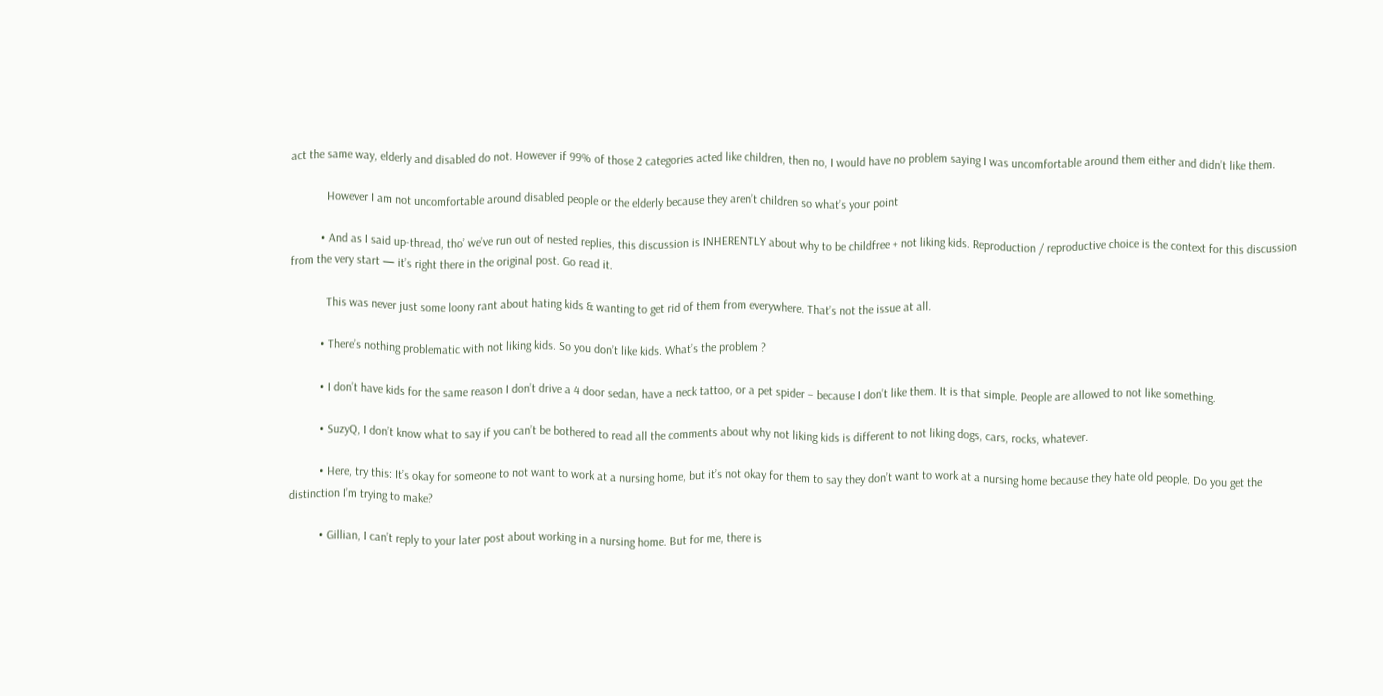act the same way, elderly and disabled do not. However if 99% of those 2 categories acted like children, then no, I would have no problem saying I was uncomfortable around them either and didn’t like them.

            However I am not uncomfortable around disabled people or the elderly because they aren’t children so what’s your point

          • And as I said up-thread, tho’ we’ve run out of nested replies, this discussion is INHERENTLY about why to be childfree + not liking kids. Reproduction / reproductive choice is the context for this discussion from the very start — it’s right there in the original post. Go read it.

            This was never just some loony rant about hating kids & wanting to get rid of them from everywhere. That’s not the issue at all.

          • There’s nothing problematic with not liking kids. So you don’t like kids. What’s the problem ?

          • I don’t have kids for the same reason I don’t drive a 4 door sedan, have a neck tattoo, or a pet spider – because I don’t like them. It is that simple. People are allowed to not like something.

          • SuzyQ, I don’t know what to say if you can’t be bothered to read all the comments about why not liking kids is different to not liking dogs, cars, rocks, whatever.

          • Here, try this: It’s okay for someone to not want to work at a nursing home, but it’s not okay for them to say they don’t want to work at a nursing home because they hate old people. Do you get the distinction I’m trying to make?

          • Gillian, I can’t reply to your later post about working in a nursing home. But for me, there is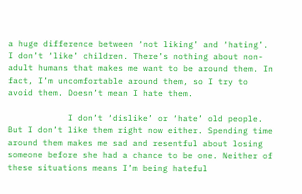a huge difference between ‘not liking’ and ‘hating’. I don’t ‘like’ children. There’s nothing about non-adult humans that makes me want to be around them. In fact, I’m uncomfortable around them, so I try to avoid them. Doesn’t mean I hate them.

            I don’t ‘dislike’ or ‘hate’ old people. But I don’t like them right now either. Spending time around them makes me sad and resentful about losing someone before she had a chance to be one. Neither of these situations means I’m being hateful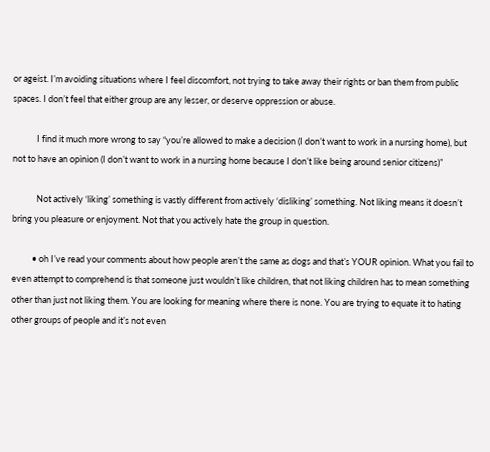or ageist. I’m avoiding situations where I feel discomfort, not trying to take away their rights or ban them from public spaces. I don’t feel that either group are any lesser, or deserve oppression or abuse.

            I find it much more wrong to say “you’re allowed to make a decision (I don’t want to work in a nursing home), but not to have an opinion (I don’t want to work in a nursing home because I don’t like being around senior citizens)”

            Not actively ‘liking’ something is vastly different from actively ‘disliking’ something. Not liking means it doesn’t bring you pleasure or enjoyment. Not that you actively hate the group in question.

          • oh I’ve read your comments about how people aren’t the same as dogs and that’s YOUR opinion. What you fail to even attempt to comprehend is that someone just wouldn’t like children, that not liking children has to mean something other than just not liking them. You are looking for meaning where there is none. You are trying to equate it to hating other groups of people and it’s not even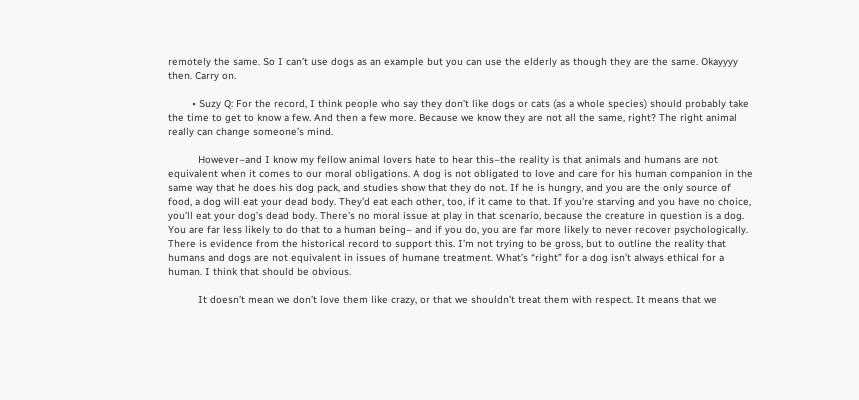remotely the same. So I can’t use dogs as an example but you can use the elderly as though they are the same. Okayyyy then. Carry on.

        • Suzy Q: For the record, I think people who say they don’t like dogs or cats (as a whole species) should probably take the time to get to know a few. And then a few more. Because we know they are not all the same, right? The right animal really can change someone’s mind.

          However–and I know my fellow animal lovers hate to hear this–the reality is that animals and humans are not equivalent when it comes to our moral obligations. A dog is not obligated to love and care for his human companion in the same way that he does his dog pack, and studies show that they do not. If he is hungry, and you are the only source of food, a dog will eat your dead body. They’d eat each other, too, if it came to that. If you’re starving and you have no choice, you’ll eat your dog’s dead body. There’s no moral issue at play in that scenario, because the creature in question is a dog. You are far less likely to do that to a human being– and if you do, you are far more likely to never recover psychologically. There is evidence from the historical record to support this. I’m not trying to be gross, but to outline the reality that humans and dogs are not equivalent in issues of humane treatment. What’s “right” for a dog isn’t always ethical for a human. I think that should be obvious.

          It doesn’t mean we don’t love them like crazy, or that we shouldn’t treat them with respect. It means that we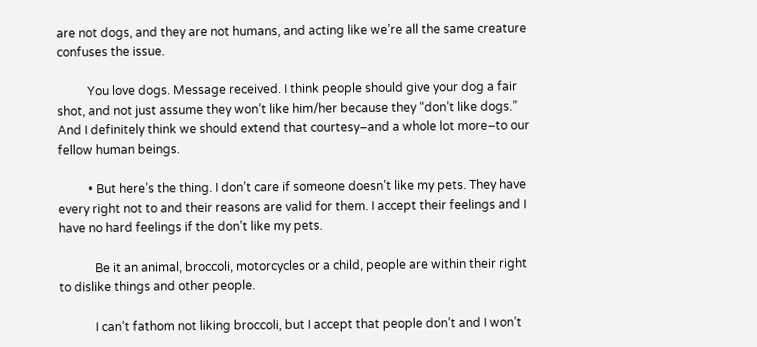are not dogs, and they are not humans, and acting like we’re all the same creature confuses the issue.

          You love dogs. Message received. I think people should give your dog a fair shot, and not just assume they won’t like him/her because they “don’t like dogs.” And I definitely think we should extend that courtesy–and a whole lot more–to our fellow human beings.

          • But here’s the thing. I don’t care if someone doesn’t like my pets. They have every right not to and their reasons are valid for them. I accept their feelings and I have no hard feelings if the don’t like my pets.

            Be it an animal, broccoli, motorcycles or a child, people are within their right to dislike things and other people.

            I can’t fathom not liking broccoli, but I accept that people don’t and I won’t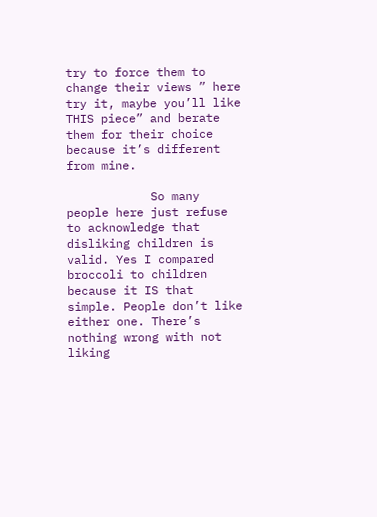try to force them to change their views ” here try it, maybe you’ll like THIS piece” and berate them for their choice because it’s different from mine.

            So many people here just refuse to acknowledge that disliking children is valid. Yes I compared broccoli to children because it IS that simple. People don’t like either one. There’s nothing wrong with not liking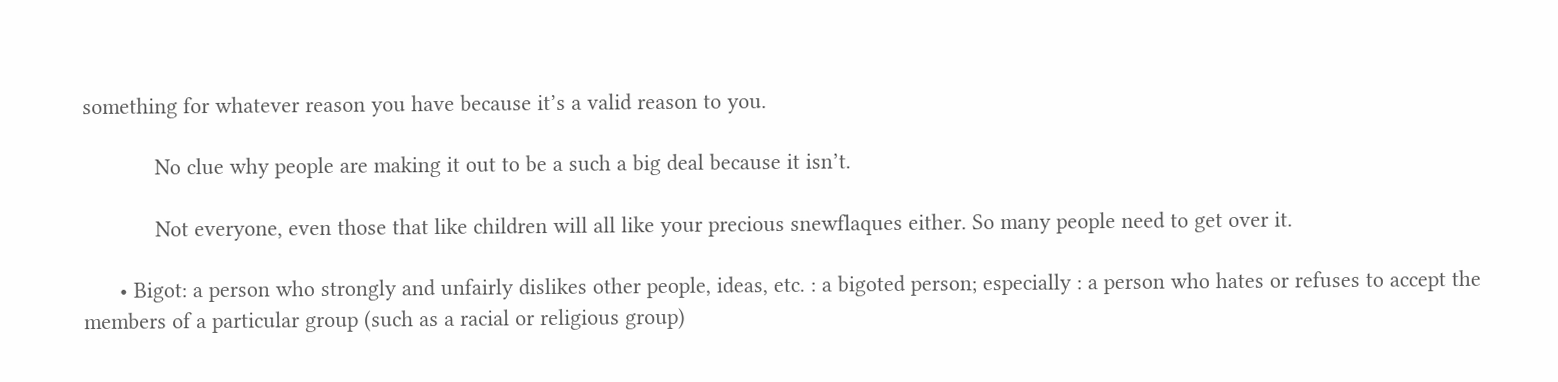something for whatever reason you have because it’s a valid reason to you.

            No clue why people are making it out to be a such a big deal because it isn’t.

            Not everyone, even those that like children will all like your precious snewflaques either. So many people need to get over it.

      • Bigot: a person who strongly and unfairly dislikes other people, ideas, etc. : a bigoted person; especially : a person who hates or refuses to accept the members of a particular group (such as a racial or religious group)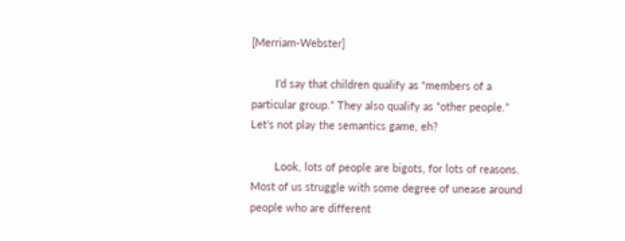[Merriam-Webster]

        I’d say that children qualify as “members of a particular group.” They also qualify as “other people.” Let’s not play the semantics game, eh?

        Look, lots of people are bigots, for lots of reasons. Most of us struggle with some degree of unease around people who are different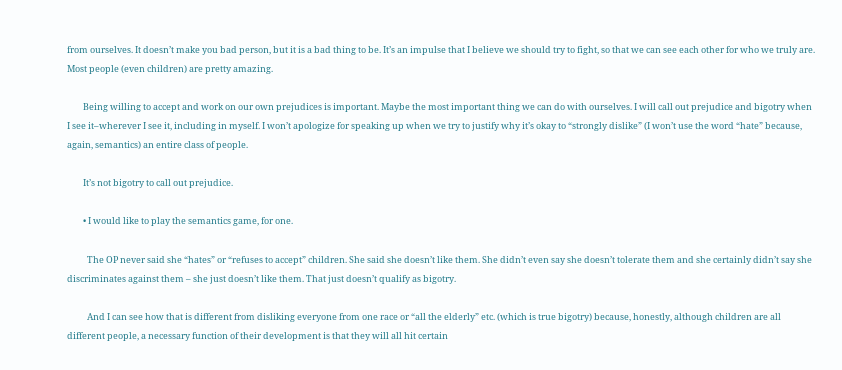from ourselves. It doesn’t make you bad person, but it is a bad thing to be. It’s an impulse that I believe we should try to fight, so that we can see each other for who we truly are. Most people (even children) are pretty amazing.

        Being willing to accept and work on our own prejudices is important. Maybe the most important thing we can do with ourselves. I will call out prejudice and bigotry when I see it–wherever I see it, including in myself. I won’t apologize for speaking up when we try to justify why it’s okay to “strongly dislike” (I won’t use the word “hate” because, again, semantics) an entire class of people.

        It’s not bigotry to call out prejudice.

        • I would like to play the semantics game, for one.

          The OP never said she “hates” or “refuses to accept” children. She said she doesn’t like them. She didn’t even say she doesn’t tolerate them and she certainly didn’t say she discriminates against them – she just doesn’t like them. That just doesn’t qualify as bigotry.

          And I can see how that is different from disliking everyone from one race or “all the elderly” etc. (which is true bigotry) because, honestly, although children are all different people, a necessary function of their development is that they will all hit certain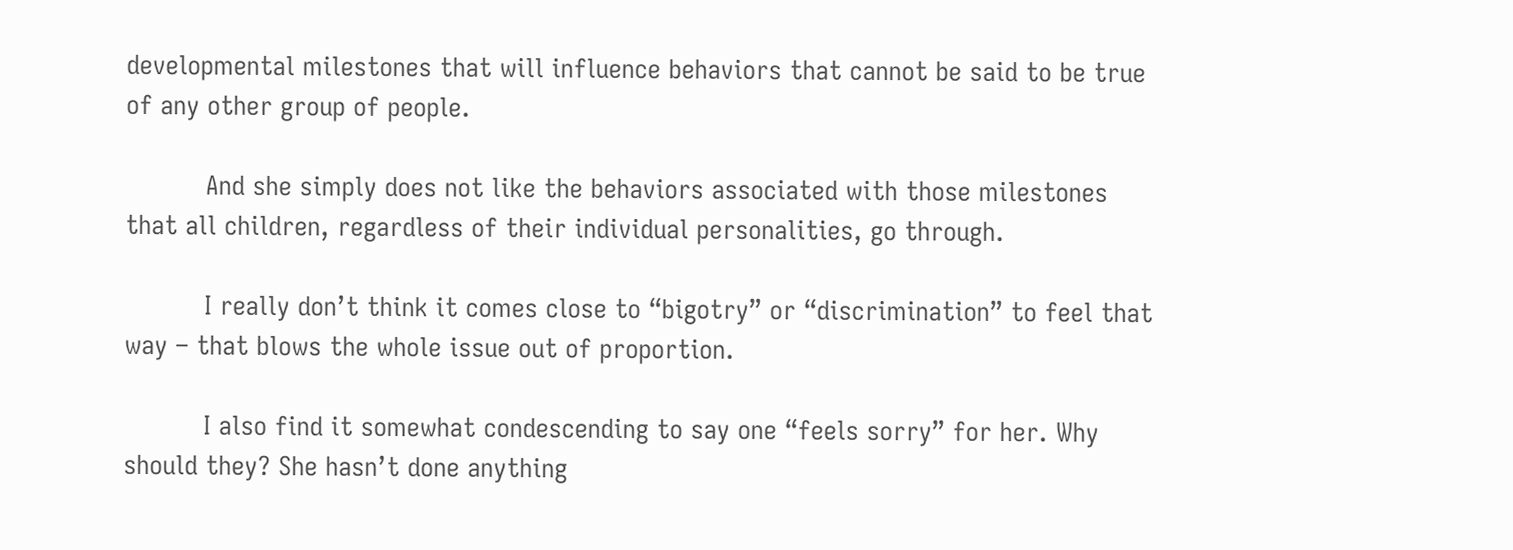developmental milestones that will influence behaviors that cannot be said to be true of any other group of people.

          And she simply does not like the behaviors associated with those milestones that all children, regardless of their individual personalities, go through.

          I really don’t think it comes close to “bigotry” or “discrimination” to feel that way – that blows the whole issue out of proportion.

          I also find it somewhat condescending to say one “feels sorry” for her. Why should they? She hasn’t done anything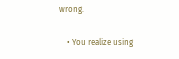wrong.

    • You realize using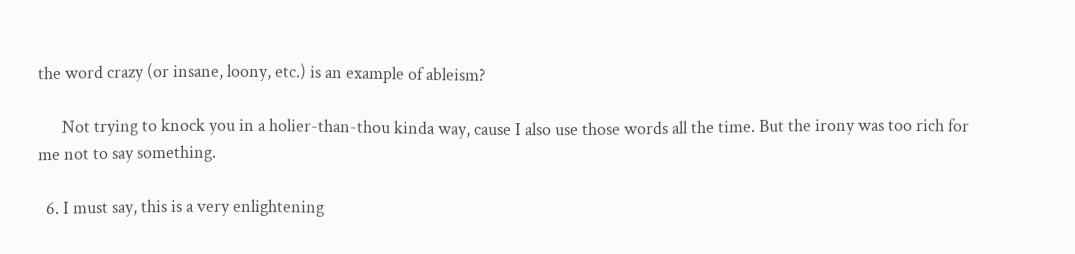the word crazy (or insane, loony, etc.) is an example of ableism?

      Not trying to knock you in a holier-than-thou kinda way, cause I also use those words all the time. But the irony was too rich for me not to say something.

  6. I must say, this is a very enlightening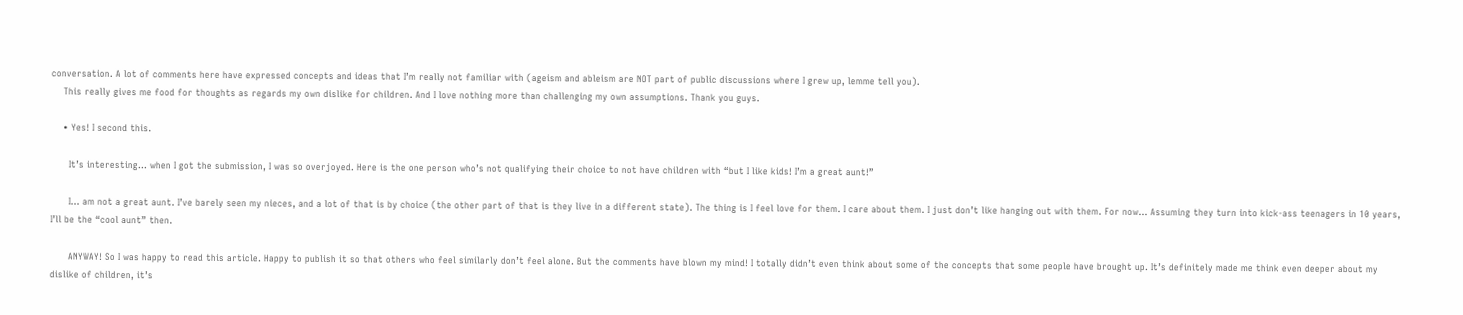conversation. A lot of comments here have expressed concepts and ideas that I’m really not familiar with (ageism and ableism are NOT part of public discussions where I grew up, lemme tell you).
    This really gives me food for thoughts as regards my own dislike for children. And I love nothing more than challenging my own assumptions. Thank you guys.

    • Yes! I second this.

      It’s interesting… when I got the submission, I was so overjoyed. Here is the one person who’s not qualifying their choice to not have children with “but I like kids! I’m a great aunt!”

      I… am not a great aunt. I’ve barely seen my nieces, and a lot of that is by choice (the other part of that is they live in a different state). The thing is I feel love for them. I care about them. I just don’t like hanging out with them. For now… Assuming they turn into kick-ass teenagers in 10 years, I’ll be the “cool aunt” then.

      ANYWAY! So I was happy to read this article. Happy to publish it so that others who feel similarly don’t feel alone. But the comments have blown my mind! I totally didn’t even think about some of the concepts that some people have brought up. It’s definitely made me think even deeper about my dislike of children, it’s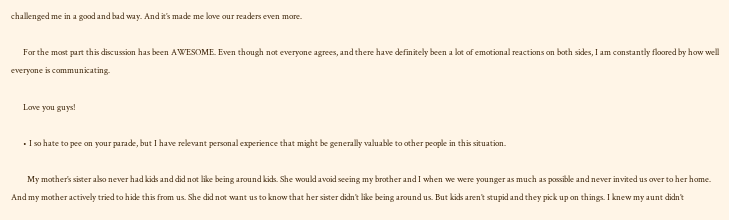challenged me in a good and bad way. And it’s made me love our readers even more.

      For the most part this discussion has been AWESOME. Even though not everyone agrees, and there have definitely been a lot of emotional reactions on both sides, I am constantly floored by how well everyone is communicating.

      Love you guys!

      • I so hate to pee on your parade, but I have relevant personal experience that might be generally valuable to other people in this situation.

        My mother’s sister also never had kids and did not like being around kids. She would avoid seeing my brother and I when we were younger as much as possible and never invited us over to her home. And my mother actively tried to hide this from us. She did not want us to know that her sister didn’t like being around us. But kids aren’t stupid and they pick up on things. I knew my aunt didn’t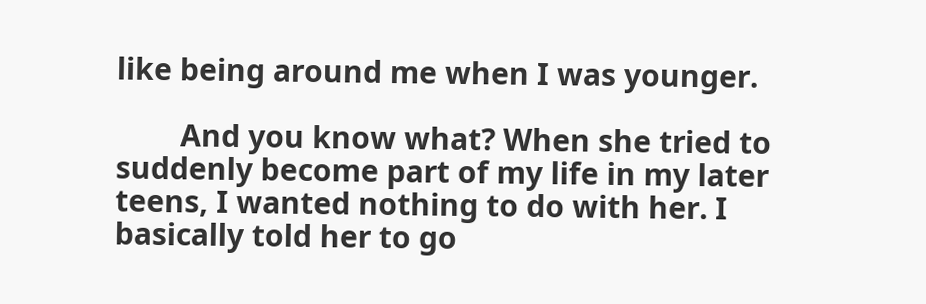like being around me when I was younger.

        And you know what? When she tried to suddenly become part of my life in my later teens, I wanted nothing to do with her. I basically told her to go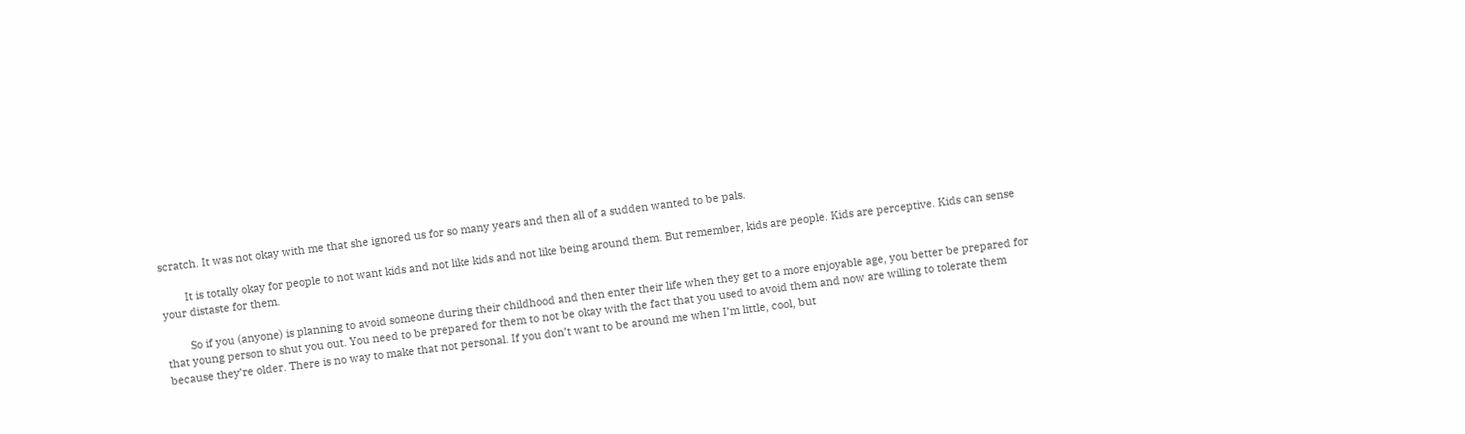scratch. It was not okay with me that she ignored us for so many years and then all of a sudden wanted to be pals.

        It is totally okay for people to not want kids and not like kids and not like being around them. But remember, kids are people. Kids are perceptive. Kids can sense your distaste for them.

        So if you (anyone) is planning to avoid someone during their childhood and then enter their life when they get to a more enjoyable age, you better be prepared for that young person to shut you out. You need to be prepared for them to not be okay with the fact that you used to avoid them and now are willing to tolerate them because they’re older. There is no way to make that not personal. If you don’t want to be around me when I’m little, cool, but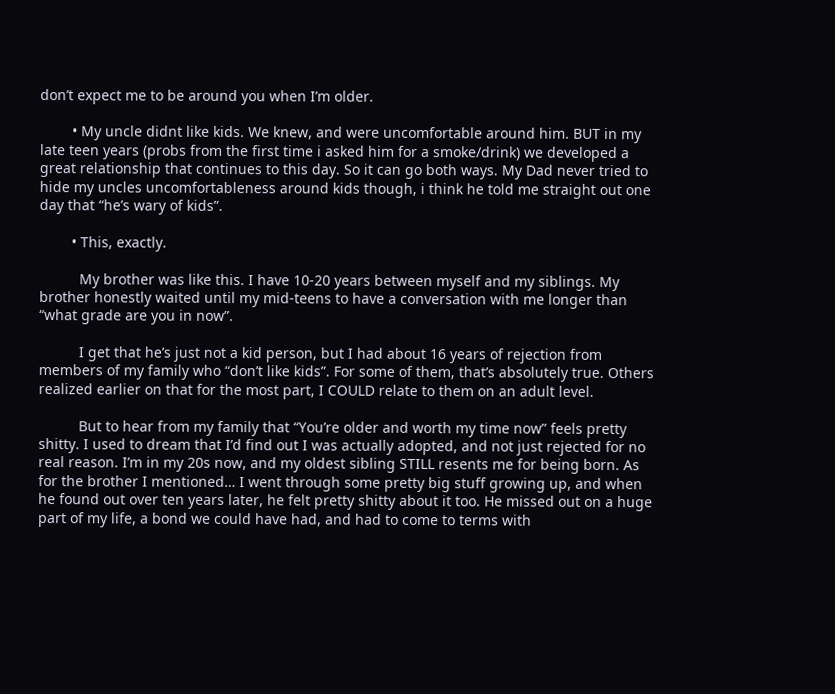don’t expect me to be around you when I’m older.

        • My uncle didnt like kids. We knew, and were uncomfortable around him. BUT in my late teen years (probs from the first time i asked him for a smoke/drink) we developed a great relationship that continues to this day. So it can go both ways. My Dad never tried to hide my uncles uncomfortableness around kids though, i think he told me straight out one day that “he’s wary of kids”.

        • This, exactly.

          My brother was like this. I have 10-20 years between myself and my siblings. My brother honestly waited until my mid-teens to have a conversation with me longer than “what grade are you in now”.

          I get that he’s just not a kid person, but I had about 16 years of rejection from members of my family who “don’t like kids”. For some of them, that’s absolutely true. Others realized earlier on that for the most part, I COULD relate to them on an adult level.

          But to hear from my family that “You’re older and worth my time now” feels pretty shitty. I used to dream that I’d find out I was actually adopted, and not just rejected for no real reason. I’m in my 20s now, and my oldest sibling STILL resents me for being born. As for the brother I mentioned… I went through some pretty big stuff growing up, and when he found out over ten years later, he felt pretty shitty about it too. He missed out on a huge part of my life, a bond we could have had, and had to come to terms with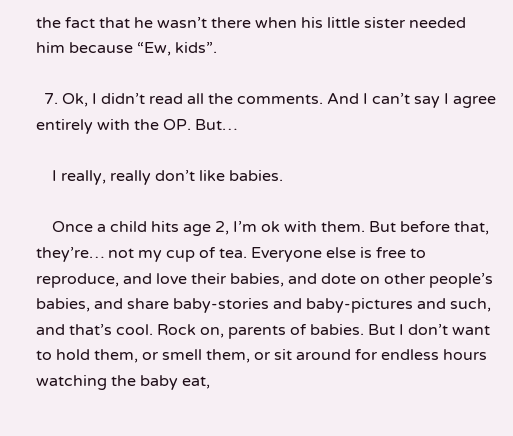the fact that he wasn’t there when his little sister needed him because “Ew, kids”.

  7. Ok, I didn’t read all the comments. And I can’t say I agree entirely with the OP. But…

    I really, really don’t like babies.

    Once a child hits age 2, I’m ok with them. But before that, they’re… not my cup of tea. Everyone else is free to reproduce, and love their babies, and dote on other people’s babies, and share baby-stories and baby-pictures and such, and that’s cool. Rock on, parents of babies. But I don’t want to hold them, or smell them, or sit around for endless hours watching the baby eat,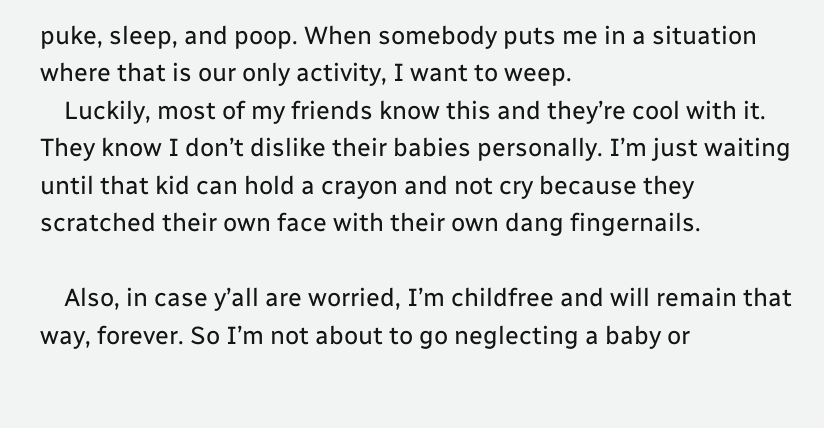puke, sleep, and poop. When somebody puts me in a situation where that is our only activity, I want to weep.
    Luckily, most of my friends know this and they’re cool with it. They know I don’t dislike their babies personally. I’m just waiting until that kid can hold a crayon and not cry because they scratched their own face with their own dang fingernails.

    Also, in case y’all are worried, I’m childfree and will remain that way, forever. So I’m not about to go neglecting a baby or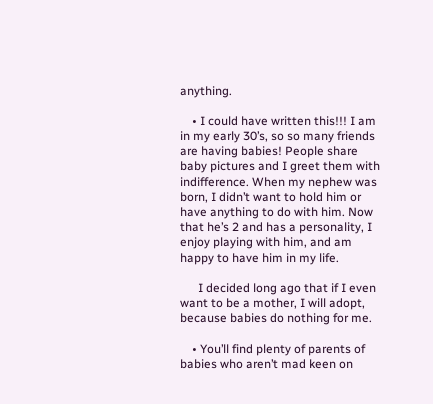anything.

    • I could have written this!!! I am in my early 30’s, so so many friends are having babies! People share baby pictures and I greet them with indifference. When my nephew was born, I didn’t want to hold him or have anything to do with him. Now that he’s 2 and has a personality, I enjoy playing with him, and am happy to have him in my life.

      I decided long ago that if I even want to be a mother, I will adopt, because babies do nothing for me.

    • You’ll find plenty of parents of babies who aren’t mad keen on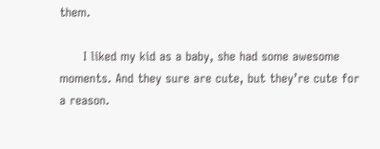them.

      I liked my kid as a baby, she had some awesome moments. And they sure are cute, but they’re cute for a reason.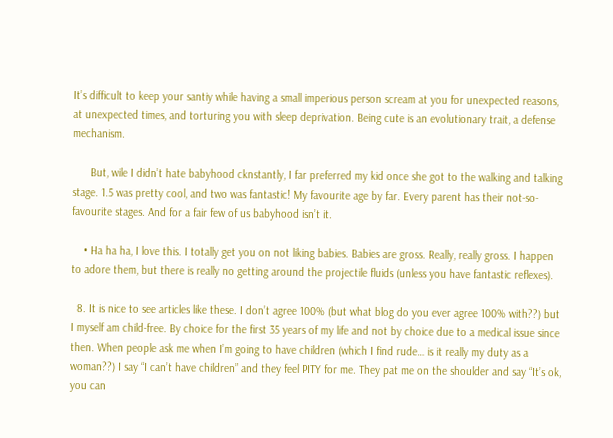It’s difficult to keep your santiy while having a small imperious person scream at you for unexpected reasons, at unexpected times, and torturing you with sleep deprivation. Being cute is an evolutionary trait, a defense mechanism.

      But, wile I didn’t hate babyhood cknstantly, I far preferred my kid once she got to the walking and talking stage. 1.5 was pretty cool, and two was fantastic! My favourite age by far. Every parent has their not-so-favourite stages. And for a fair few of us babyhood isn’t it.

    • Ha ha ha, I love this. I totally get you on not liking babies. Babies are gross. Really, really gross. I happen to adore them, but there is really no getting around the projectile fluids (unless you have fantastic reflexes).

  8. It is nice to see articles like these. I don’t agree 100% (but what blog do you ever agree 100% with??) but I myself am child-free. By choice for the first 35 years of my life and not by choice due to a medical issue since then. When people ask me when I’m going to have children (which I find rude… is it really my duty as a woman??) I say “I can’t have children” and they feel PITY for me. They pat me on the shoulder and say “It’s ok, you can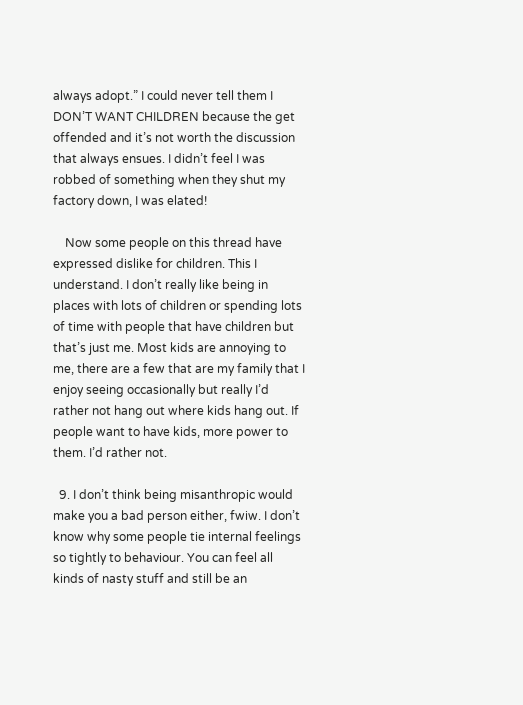always adopt.” I could never tell them I DON’T WANT CHILDREN because the get offended and it’s not worth the discussion that always ensues. I didn’t feel I was robbed of something when they shut my factory down, I was elated!

    Now some people on this thread have expressed dislike for children. This I understand. I don’t really like being in places with lots of children or spending lots of time with people that have children but that’s just me. Most kids are annoying to me, there are a few that are my family that I enjoy seeing occasionally but really I’d rather not hang out where kids hang out. If people want to have kids, more power to them. I’d rather not.

  9. I don’t think being misanthropic would make you a bad person either, fwiw. I don’t know why some people tie internal feelings so tightly to behaviour. You can feel all kinds of nasty stuff and still be an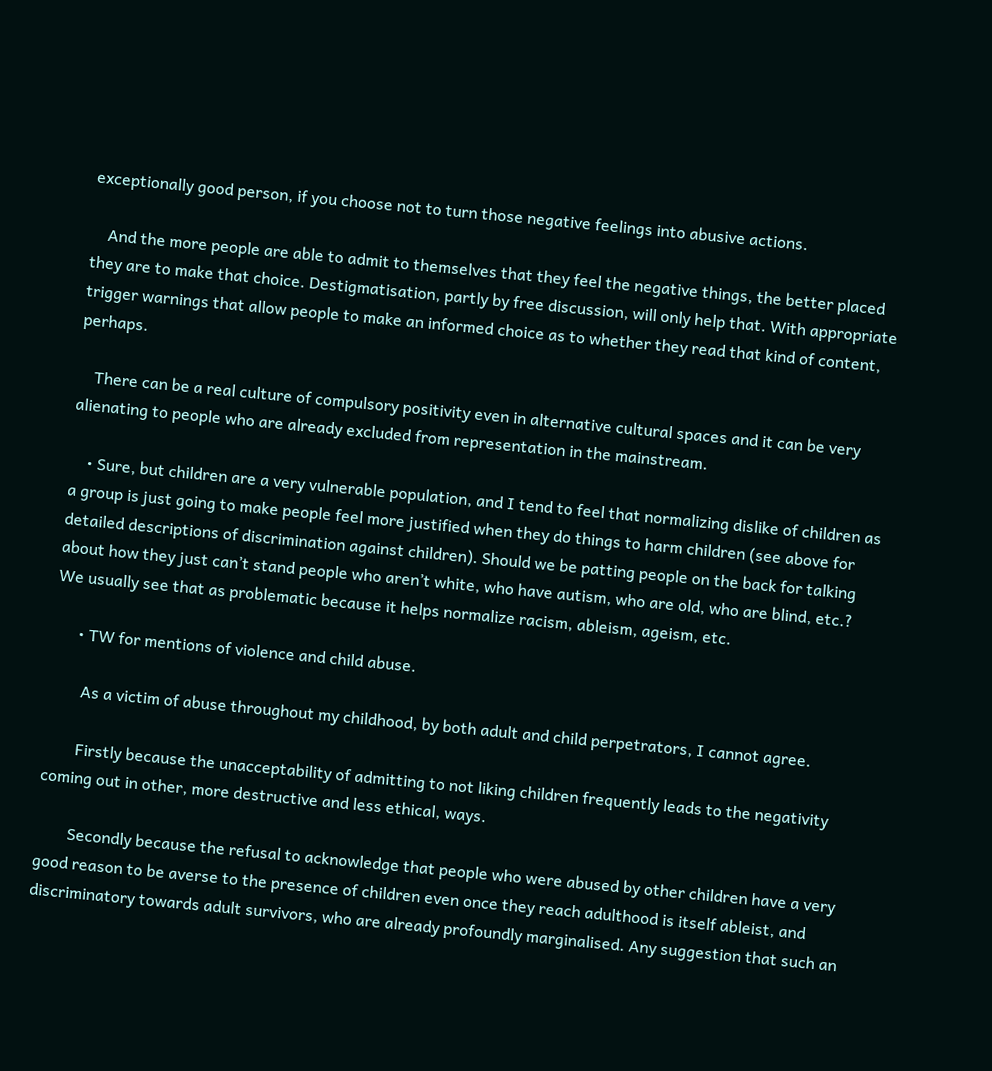exceptionally good person, if you choose not to turn those negative feelings into abusive actions.

    And the more people are able to admit to themselves that they feel the negative things, the better placed they are to make that choice. Destigmatisation, partly by free discussion, will only help that. With appropriate trigger warnings that allow people to make an informed choice as to whether they read that kind of content, perhaps.

    There can be a real culture of compulsory positivity even in alternative cultural spaces and it can be very alienating to people who are already excluded from representation in the mainstream.

    • Sure, but children are a very vulnerable population, and I tend to feel that normalizing dislike of children as a group is just going to make people feel more justified when they do things to harm children (see above for detailed descriptions of discrimination against children). Should we be patting people on the back for talking about how they just can’t stand people who aren’t white, who have autism, who are old, who are blind, etc.? We usually see that as problematic because it helps normalize racism, ableism, ageism, etc.

      • TW for mentions of violence and child abuse.

        As a victim of abuse throughout my childhood, by both adult and child perpetrators, I cannot agree.

        Firstly because the unacceptability of admitting to not liking children frequently leads to the negativity coming out in other, more destructive and less ethical, ways.

        Secondly because the refusal to acknowledge that people who were abused by other children have a very good reason to be averse to the presence of children even once they reach adulthood is itself ableist, and discriminatory towards adult survivors, who are already profoundly marginalised. Any suggestion that such an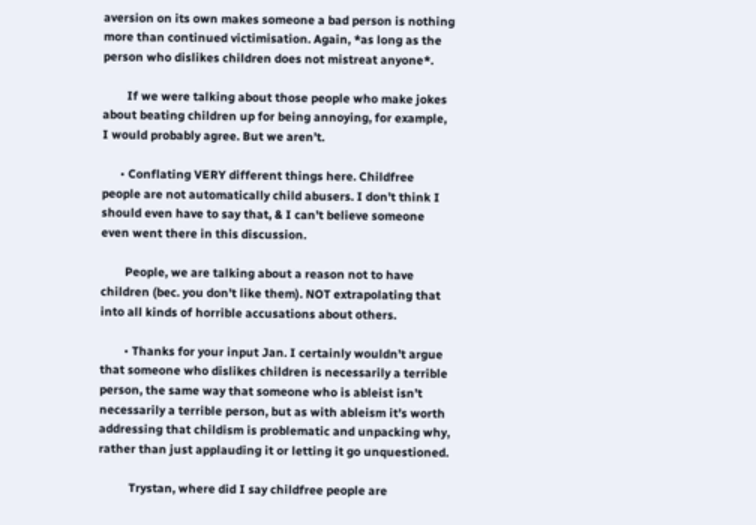aversion on its own makes someone a bad person is nothing more than continued victimisation. Again, *as long as the person who dislikes children does not mistreat anyone*.

        If we were talking about those people who make jokes about beating children up for being annoying, for example, I would probably agree. But we aren’t.

      • Conflating VERY different things here. Childfree people are not automatically child abusers. I don’t think I should even have to say that, & I can’t believe someone even went there in this discussion.

        People, we are talking about a reason not to have children (bec. you don’t like them). NOT extrapolating that into all kinds of horrible accusations about others.

        • Thanks for your input Jan. I certainly wouldn’t argue that someone who dislikes children is necessarily a terrible person, the same way that someone who is ableist isn’t necessarily a terrible person, but as with ableism it’s worth addressing that childism is problematic and unpacking why, rather than just applauding it or letting it go unquestioned.

          Trystan, where did I say childfree people are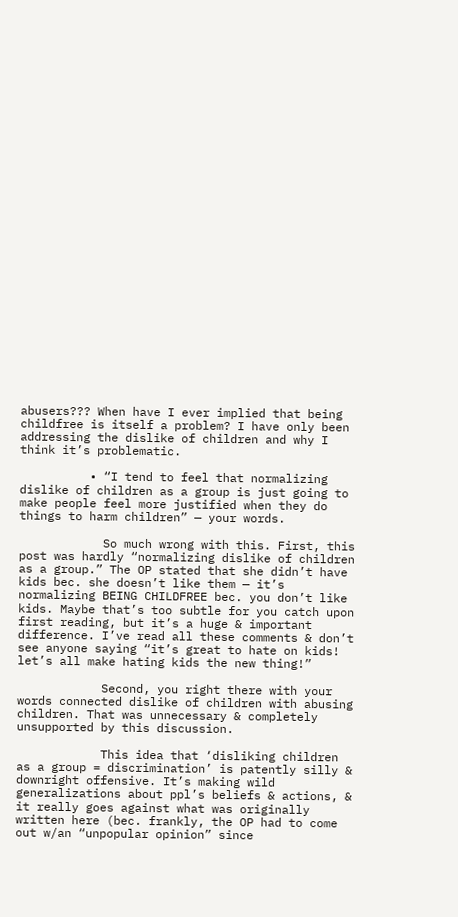abusers??? When have I ever implied that being childfree is itself a problem? I have only been addressing the dislike of children and why I think it’s problematic.

          • “I tend to feel that normalizing dislike of children as a group is just going to make people feel more justified when they do things to harm children” — your words.

            So much wrong with this. First, this post was hardly “normalizing dislike of children as a group.” The OP stated that she didn’t have kids bec. she doesn’t like them — it’s normalizing BEING CHILDFREE bec. you don’t like kids. Maybe that’s too subtle for you catch upon first reading, but it’s a huge & important difference. I’ve read all these comments & don’t see anyone saying “it’s great to hate on kids! let’s all make hating kids the new thing!”

            Second, you right there with your words connected dislike of children with abusing children. That was unnecessary & completely unsupported by this discussion.

            This idea that ‘disliking children as a group = discrimination’ is patently silly & downright offensive. It’s making wild generalizations about ppl’s beliefs & actions, & it really goes against what was originally written here (bec. frankly, the OP had to come out w/an “unpopular opinion” since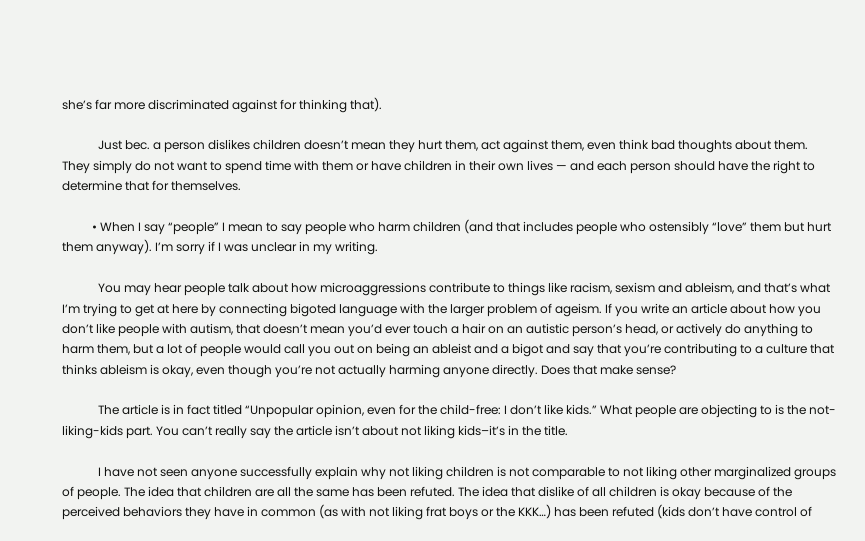she’s far more discriminated against for thinking that).

            Just bec. a person dislikes children doesn’t mean they hurt them, act against them, even think bad thoughts about them. They simply do not want to spend time with them or have children in their own lives — and each person should have the right to determine that for themselves.

          • When I say “people” I mean to say people who harm children (and that includes people who ostensibly “love” them but hurt them anyway). I’m sorry if I was unclear in my writing.

            You may hear people talk about how microaggressions contribute to things like racism, sexism and ableism, and that’s what I’m trying to get at here by connecting bigoted language with the larger problem of ageism. If you write an article about how you don’t like people with autism, that doesn’t mean you’d ever touch a hair on an autistic person’s head, or actively do anything to harm them, but a lot of people would call you out on being an ableist and a bigot and say that you’re contributing to a culture that thinks ableism is okay, even though you’re not actually harming anyone directly. Does that make sense?

            The article is in fact titled “Unpopular opinion, even for the child-free: I don’t like kids.” What people are objecting to is the not-liking-kids part. You can’t really say the article isn’t about not liking kids–it’s in the title.

            I have not seen anyone successfully explain why not liking children is not comparable to not liking other marginalized groups of people. The idea that children are all the same has been refuted. The idea that dislike of all children is okay because of the perceived behaviors they have in common (as with not liking frat boys or the KKK…) has been refuted (kids don’t have control of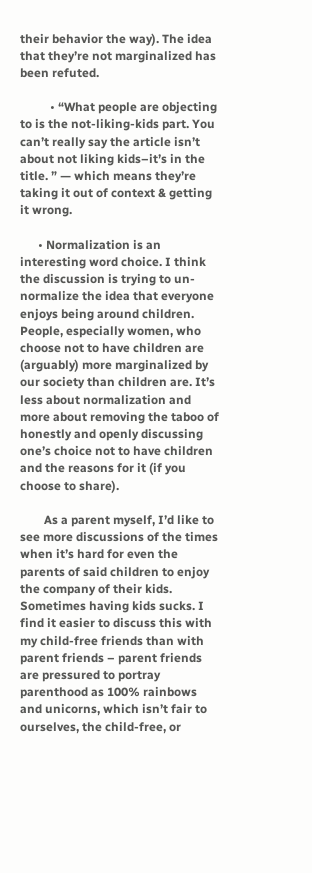their behavior the way). The idea that they’re not marginalized has been refuted.

          • “What people are objecting to is the not-liking-kids part. You can’t really say the article isn’t about not liking kids–it’s in the title. ” — which means they’re taking it out of context & getting it wrong.

      • Normalization is an interesting word choice. I think the discussion is trying to un-normalize the idea that everyone enjoys being around children. People, especially women, who choose not to have children are (arguably) more marginalized by our society than children are. It’s less about normalization and more about removing the taboo of honestly and openly discussing one’s choice not to have children and the reasons for it (if you choose to share).

        As a parent myself, I’d like to see more discussions of the times when it’s hard for even the parents of said children to enjoy the company of their kids. Sometimes having kids sucks. I find it easier to discuss this with my child-free friends than with parent friends – parent friends are pressured to portray parenthood as 100% rainbows and unicorns, which isn’t fair to ourselves, the child-free, or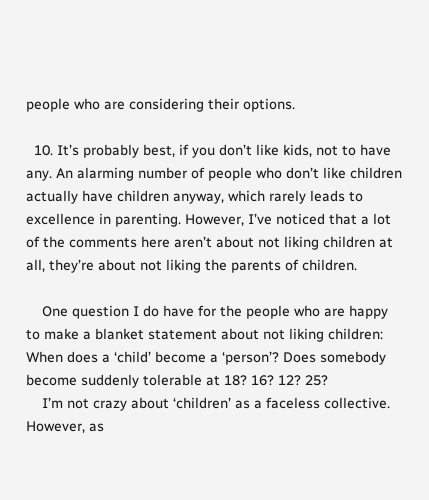people who are considering their options.

  10. It’s probably best, if you don’t like kids, not to have any. An alarming number of people who don’t like children actually have children anyway, which rarely leads to excellence in parenting. However, I’ve noticed that a lot of the comments here aren’t about not liking children at all, they’re about not liking the parents of children.

    One question I do have for the people who are happy to make a blanket statement about not liking children: When does a ‘child’ become a ‘person’? Does somebody become suddenly tolerable at 18? 16? 12? 25?
    I’m not crazy about ‘children’ as a faceless collective. However, as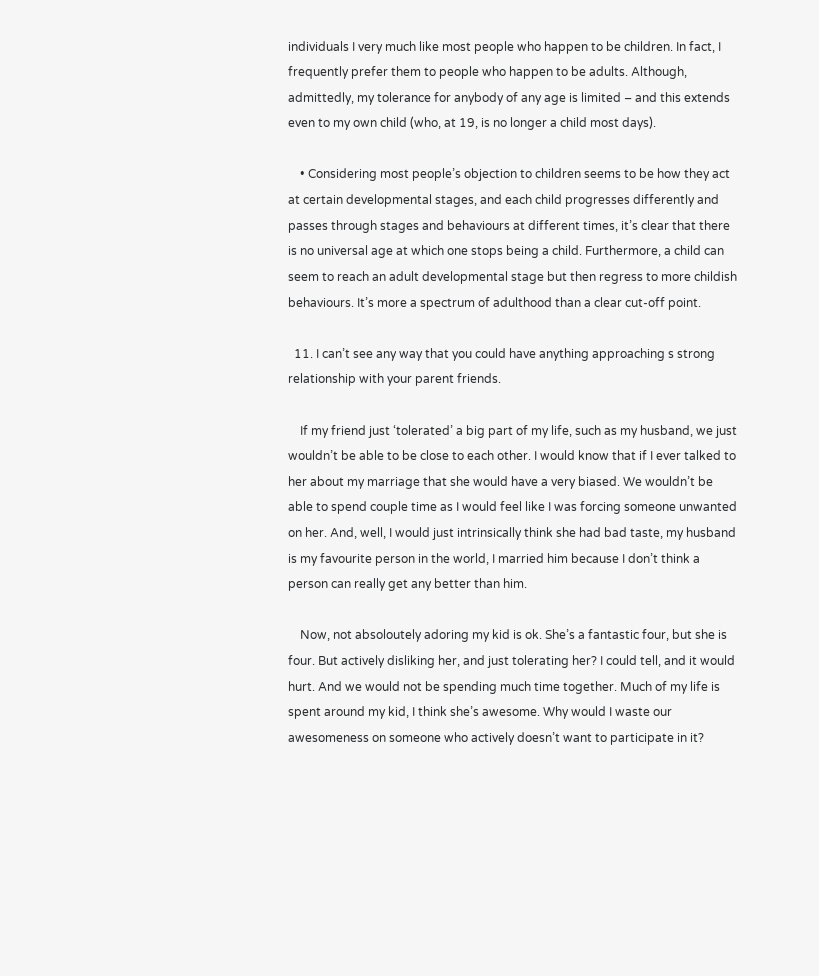individuals I very much like most people who happen to be children. In fact, I frequently prefer them to people who happen to be adults. Although, admittedly, my tolerance for anybody of any age is limited – and this extends even to my own child (who, at 19, is no longer a child most days).

    • Considering most people’s objection to children seems to be how they act at certain developmental stages, and each child progresses differently and passes through stages and behaviours at different times, it’s clear that there is no universal age at which one stops being a child. Furthermore, a child can seem to reach an adult developmental stage but then regress to more childish behaviours. It’s more a spectrum of adulthood than a clear cut-off point.

  11. I can’t see any way that you could have anything approaching s strong relationship with your parent friends.

    If my friend just ‘tolerated’ a big part of my life, such as my husband, we just wouldn’t be able to be close to each other. I would know that if I ever talked to her about my marriage that she would have a very biased. We wouldn’t be able to spend couple time as I would feel like I was forcing someone unwanted on her. And, well, I would just intrinsically think she had bad taste, my husband is my favourite person in the world, I married him because I don’t think a person can really get any better than him.

    Now, not absoloutely adoring my kid is ok. She’s a fantastic four, but she is four. But actively disliking her, and just tolerating her? I could tell, and it would hurt. And we would not be spending much time together. Much of my life is spent around my kid, I think she’s awesome. Why would I waste our awesomeness on someone who actively doesn’t want to participate in it?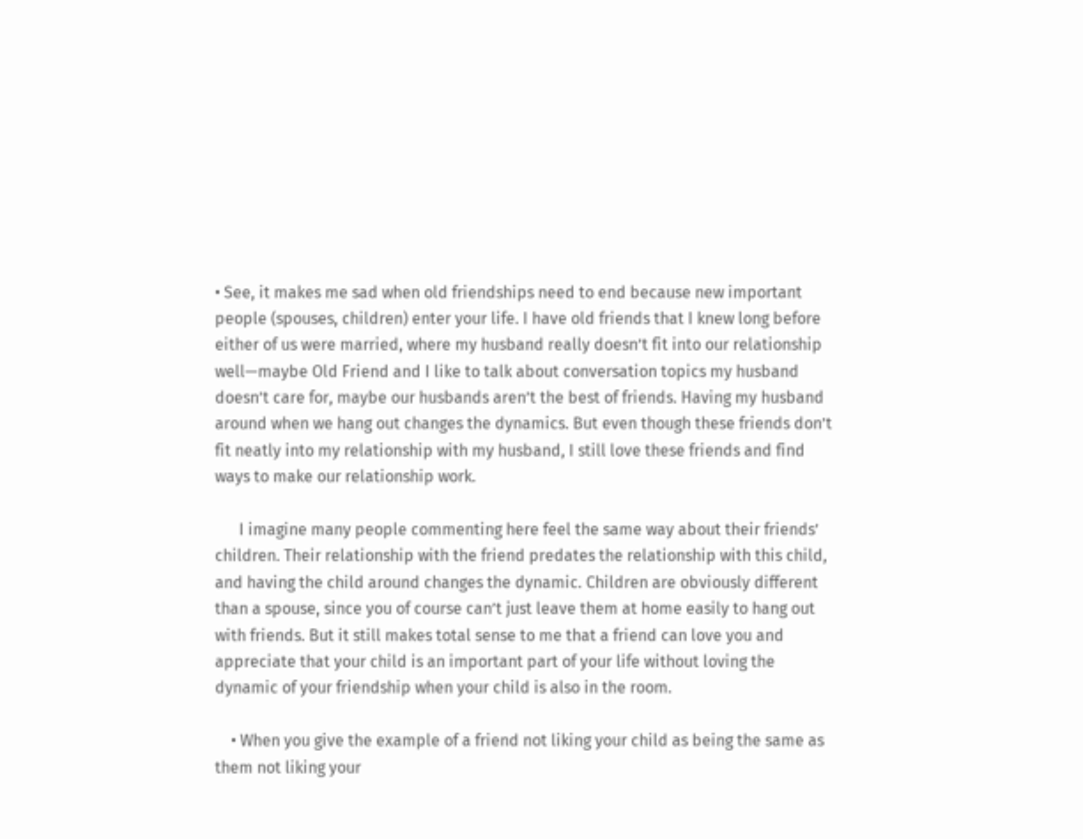• See, it makes me sad when old friendships need to end because new important people (spouses, children) enter your life. I have old friends that I knew long before either of us were married, where my husband really doesn’t fit into our relationship well—maybe Old Friend and I like to talk about conversation topics my husband doesn’t care for, maybe our husbands aren’t the best of friends. Having my husband around when we hang out changes the dynamics. But even though these friends don’t fit neatly into my relationship with my husband, I still love these friends and find ways to make our relationship work.

      I imagine many people commenting here feel the same way about their friends’ children. Their relationship with the friend predates the relationship with this child, and having the child around changes the dynamic. Children are obviously different than a spouse, since you of course can’t just leave them at home easily to hang out with friends. But it still makes total sense to me that a friend can love you and appreciate that your child is an important part of your life without loving the dynamic of your friendship when your child is also in the room.

    • When you give the example of a friend not liking your child as being the same as them not liking your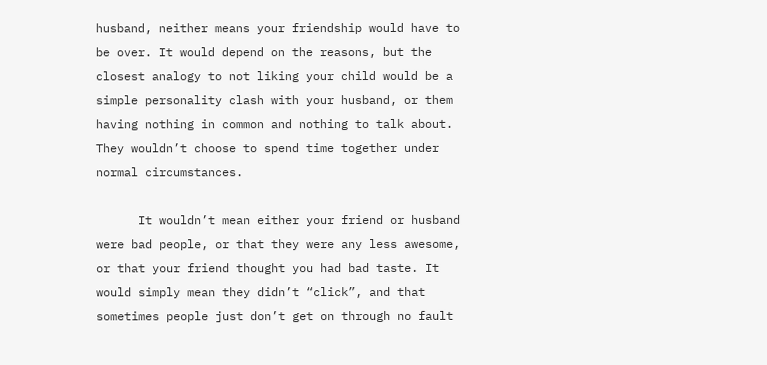husband, neither means your friendship would have to be over. It would depend on the reasons, but the closest analogy to not liking your child would be a simple personality clash with your husband, or them having nothing in common and nothing to talk about. They wouldn’t choose to spend time together under normal circumstances.

      It wouldn’t mean either your friend or husband were bad people, or that they were any less awesome, or that your friend thought you had bad taste. It would simply mean they didn’t “click”, and that sometimes people just don’t get on through no fault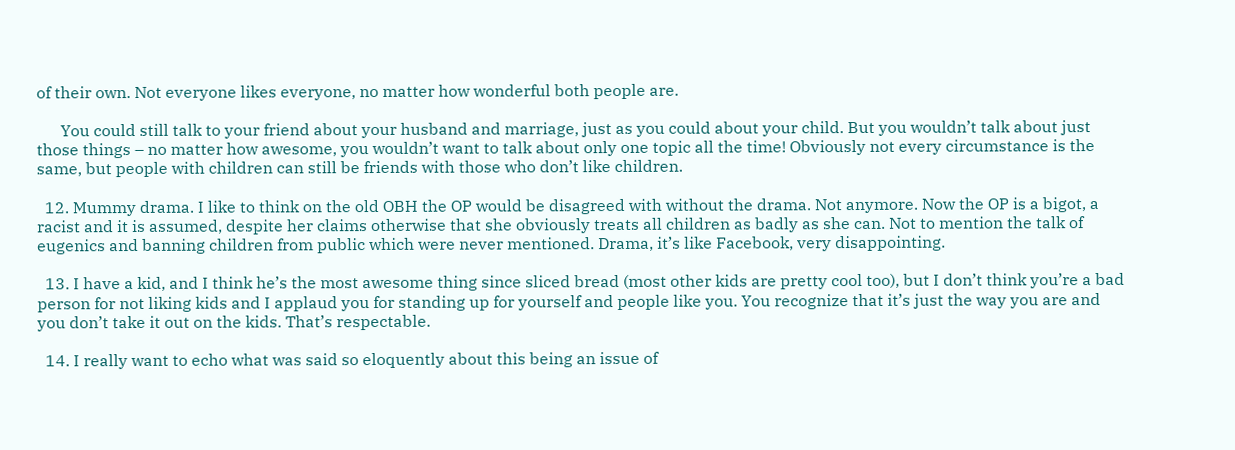of their own. Not everyone likes everyone, no matter how wonderful both people are.

      You could still talk to your friend about your husband and marriage, just as you could about your child. But you wouldn’t talk about just those things – no matter how awesome, you wouldn’t want to talk about only one topic all the time! Obviously not every circumstance is the same, but people with children can still be friends with those who don’t like children.

  12. Mummy drama. I like to think on the old OBH the OP would be disagreed with without the drama. Not anymore. Now the OP is a bigot, a racist and it is assumed, despite her claims otherwise that she obviously treats all children as badly as she can. Not to mention the talk of eugenics and banning children from public which were never mentioned. Drama, it’s like Facebook, very disappointing.

  13. I have a kid, and I think he’s the most awesome thing since sliced bread (most other kids are pretty cool too), but I don’t think you’re a bad person for not liking kids and I applaud you for standing up for yourself and people like you. You recognize that it’s just the way you are and you don’t take it out on the kids. That’s respectable.

  14. I really want to echo what was said so eloquently about this being an issue of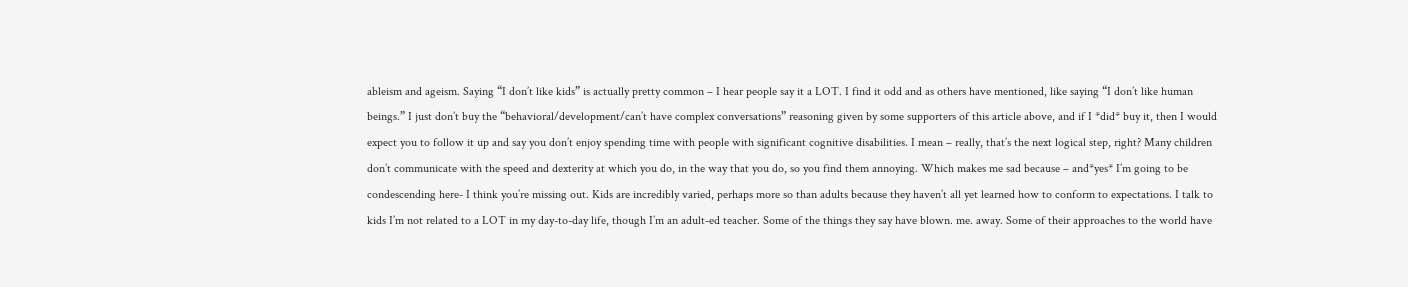ableism and ageism. Saying “I don’t like kids” is actually pretty common – I hear people say it a LOT. I find it odd and as others have mentioned, like saying “I don’t like human beings.” I just don’t buy the “behavioral/development/can’t have complex conversations” reasoning given by some supporters of this article above, and if I *did* buy it, then I would expect you to follow it up and say you don’t enjoy spending time with people with significant cognitive disabilities. I mean – really, that’s the next logical step, right? Many children don’t communicate with the speed and dexterity at which you do, in the way that you do, so you find them annoying. Which makes me sad because – and*yes* I’m going to be condescending here- I think you’re missing out. Kids are incredibly varied, perhaps more so than adults because they haven’t all yet learned how to conform to expectations. I talk to kids I’m not related to a LOT in my day-to-day life, though I’m an adult-ed teacher. Some of the things they say have blown. me. away. Some of their approaches to the world have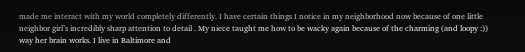made me interact with my world completely differently. I have certain things I notice in my neighborhood now because of one little neighbor girl’s incredibly sharp attention to detail . My niece taught me how to be wacky again because of the charming (and loopy :)) way her brain works. I live in Baltimore and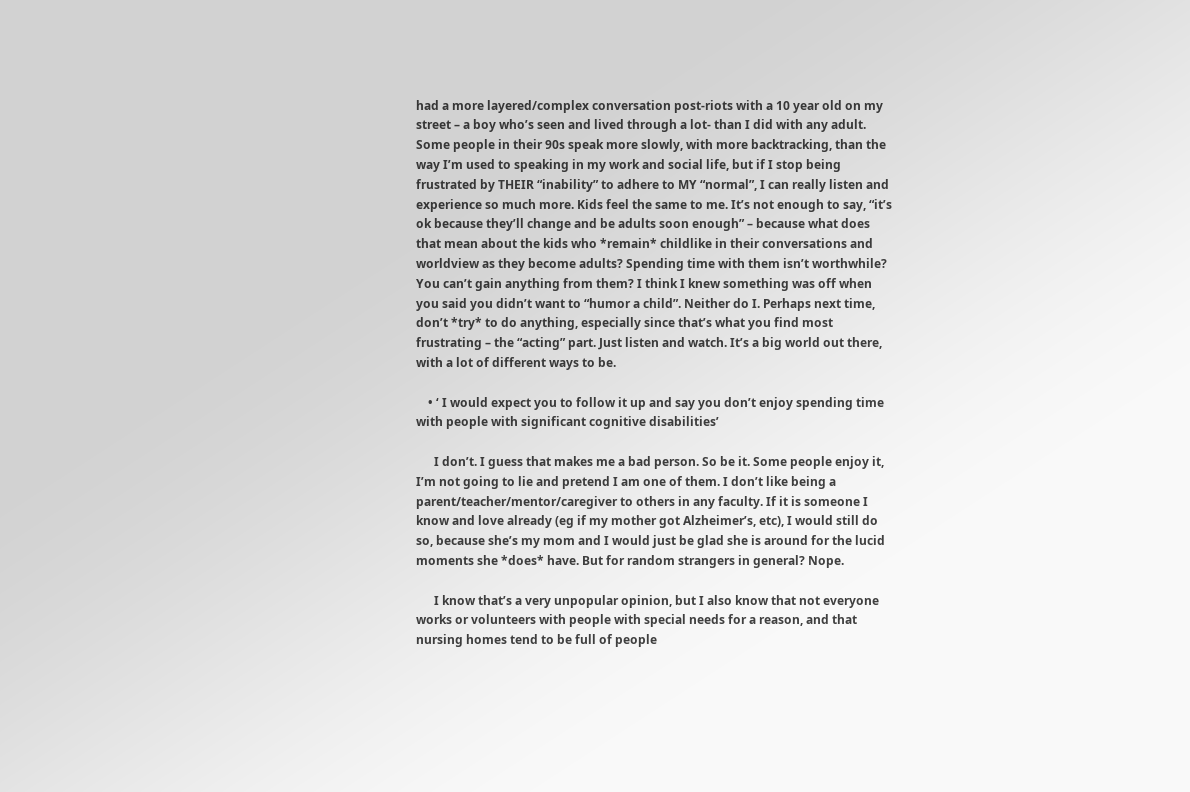had a more layered/complex conversation post-riots with a 10 year old on my street – a boy who’s seen and lived through a lot- than I did with any adult. Some people in their 90s speak more slowly, with more backtracking, than the way I’m used to speaking in my work and social life, but if I stop being frustrated by THEIR “inability” to adhere to MY “normal”, I can really listen and experience so much more. Kids feel the same to me. It’s not enough to say, “it’s ok because they’ll change and be adults soon enough” – because what does that mean about the kids who *remain* childlike in their conversations and worldview as they become adults? Spending time with them isn’t worthwhile? You can’t gain anything from them? I think I knew something was off when you said you didn’t want to “humor a child”. Neither do I. Perhaps next time, don’t *try* to do anything, especially since that’s what you find most frustrating – the “acting” part. Just listen and watch. It’s a big world out there, with a lot of different ways to be.

    • ‘ I would expect you to follow it up and say you don’t enjoy spending time with people with significant cognitive disabilities’

      I don’t. I guess that makes me a bad person. So be it. Some people enjoy it, I’m not going to lie and pretend I am one of them. I don’t like being a parent/teacher/mentor/caregiver to others in any faculty. If it is someone I know and love already (eg if my mother got Alzheimer’s, etc), I would still do so, because she’s my mom and I would just be glad she is around for the lucid moments she *does* have. But for random strangers in general? Nope.

      I know that’s a very unpopular opinion, but I also know that not everyone works or volunteers with people with special needs for a reason, and that nursing homes tend to be full of people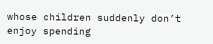whose children suddenly don’t enjoy spending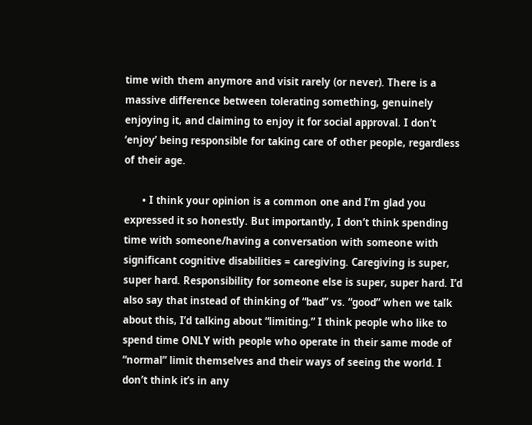time with them anymore and visit rarely (or never). There is a massive difference between tolerating something, genuinely enjoying it, and claiming to enjoy it for social approval. I don’t ‘enjoy’ being responsible for taking care of other people, regardless of their age.

      • I think your opinion is a common one and I’m glad you expressed it so honestly. But importantly, I don’t think spending time with someone/having a conversation with someone with significant cognitive disabilities = caregiving. Caregiving is super, super hard. Responsibility for someone else is super, super hard. I’d also say that instead of thinking of “bad” vs. “good” when we talk about this, I’d talking about “limiting.” I think people who like to spend time ONLY with people who operate in their same mode of “normal” limit themselves and their ways of seeing the world. I don’t think it’s in any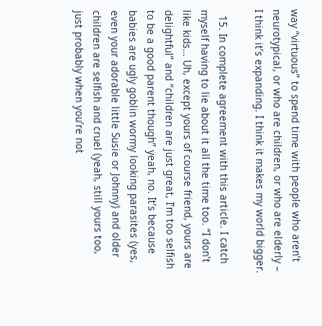way “virtuous” to spend time with people who aren’t neurotypical, or who are children, or who are elderly – I think it’s expanding. I think it makes my world bigger.

  15. In complete agreement with this article. I catch myself having to lie about it all the time too. “I don’t like kids… Uh, except yours of course friend, yours are delightful” and “children are just great, I’m too selfish to be a good parent though” yeah, no. It’s because babies are ugly goblin wormy looking parasites (yes, even your adorable little Susie or Johnny) and older children are selfish and cruel (yeah, still yours too, just probably when you’re not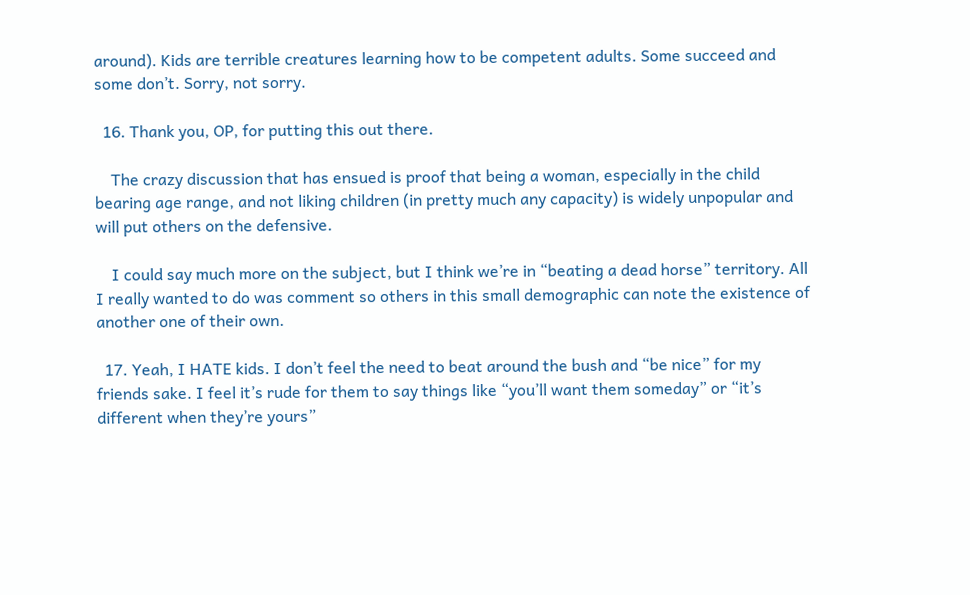around). Kids are terrible creatures learning how to be competent adults. Some succeed and some don’t. Sorry, not sorry.

  16. Thank you, OP, for putting this out there.

    The crazy discussion that has ensued is proof that being a woman, especially in the child bearing age range, and not liking children (in pretty much any capacity) is widely unpopular and will put others on the defensive.

    I could say much more on the subject, but I think we’re in “beating a dead horse” territory. All I really wanted to do was comment so others in this small demographic can note the existence of another one of their own.

  17. Yeah, I HATE kids. I don’t feel the need to beat around the bush and “be nice” for my friends sake. I feel it’s rude for them to say things like “you’ll want them someday” or “it’s different when they’re yours”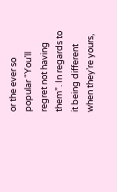or the ever so popular “You’ll regret not having them”. In regards to it being different when they’re yours,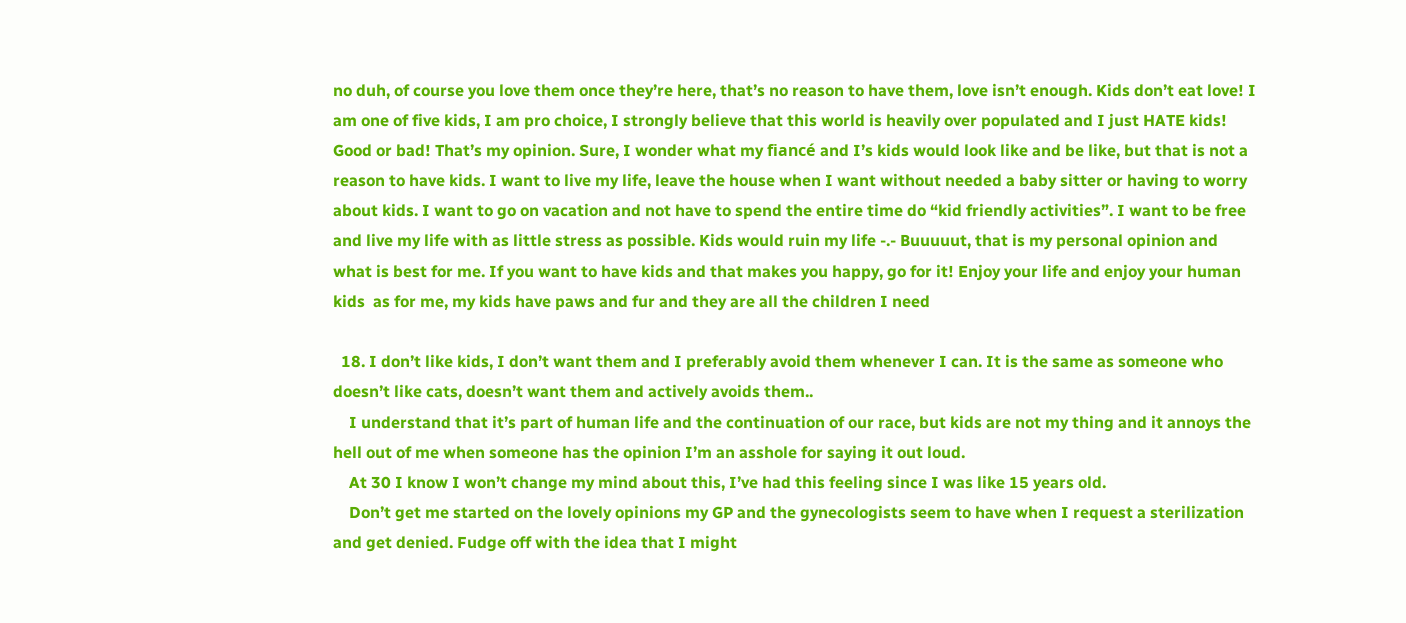no duh, of course you love them once they’re here, that’s no reason to have them, love isn’t enough. Kids don’t eat love! I am one of five kids, I am pro choice, I strongly believe that this world is heavily over populated and I just HATE kids! Good or bad! That’s my opinion. Sure, I wonder what my fiancé and I’s kids would look like and be like, but that is not a reason to have kids. I want to live my life, leave the house when I want without needed a baby sitter or having to worry about kids. I want to go on vacation and not have to spend the entire time do “kid friendly activities”. I want to be free and live my life with as little stress as possible. Kids would ruin my life -.- Buuuuut, that is my personal opinion and what is best for me. If you want to have kids and that makes you happy, go for it! Enjoy your life and enjoy your human kids  as for me, my kids have paws and fur and they are all the children I need

  18. I don’t like kids, I don’t want them and I preferably avoid them whenever I can. It is the same as someone who doesn’t like cats, doesn’t want them and actively avoids them..
    I understand that it’s part of human life and the continuation of our race, but kids are not my thing and it annoys the hell out of me when someone has the opinion I’m an asshole for saying it out loud.
    At 30 I know I won’t change my mind about this, I’ve had this feeling since I was like 15 years old.
    Don’t get me started on the lovely opinions my GP and the gynecologists seem to have when I request a sterilization and get denied. Fudge off with the idea that I might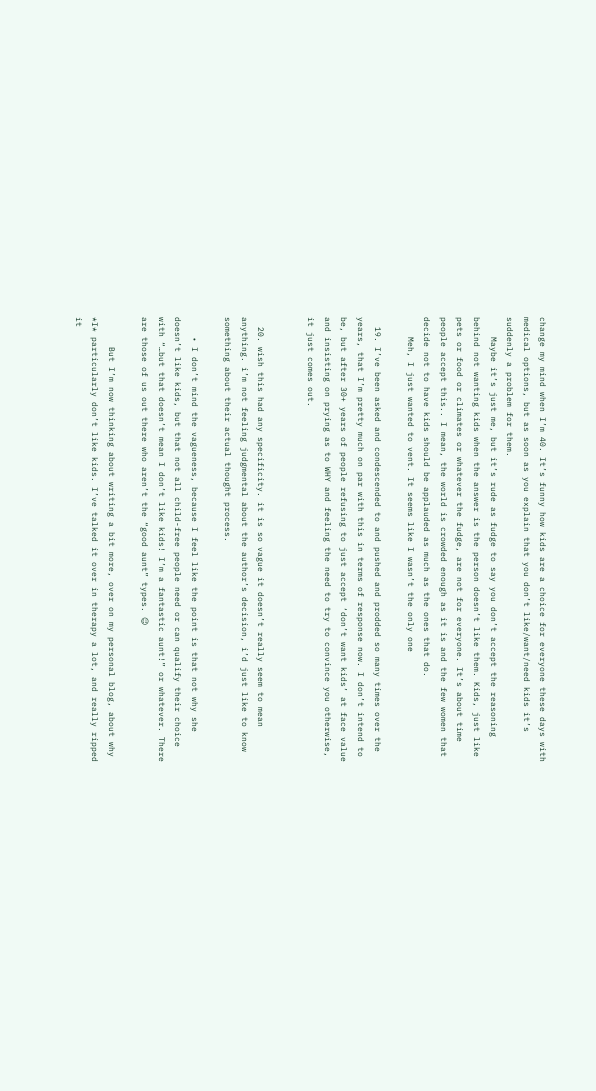change my mind when I’m 40. It’s funny how kids are a choice for everyone these days with medical options, but as soon as you explain that you don’t like/want/need kids it’s suddenly a problem for them.
    Maybe it’s just me, but it’s rude as fudge to say you don’t accept the reasoning behind not wanting kids when the answer is the person doesn’t like them. Kids, just like pets or food or climates or whatever the fudge, are not for everyone. It’s about time people accept this.. I mean, the world is crowded enough as it is and the few women that decide not to have kids should be applauded as much as the ones that do.
    Meh, I just wanted to vent. It seems like I wasn’t the only one

  19. I’ve been asked and condescended to and pushed and prodded so many times over the years, that I’m pretty much on par with this in terms of response now. I don’t intend to be, but after 30+ years of people refusing to just accept ‘don’t want kids’ at face value and insisting on prying as to WHY and feeling the need to try to convince you otherwise, it just comes out.


  20. wish this had any specificity. it is so vague it doesn’t really seem to mean anything. i’m not feeling judgmental about the author’s decision, i’d just like to know something about their actual thought process.

    • I don’t mind the vagueness, because I feel like the point is that not why she doesn’t like kids, but that not all child-free people need or can qualify their choice with “…but that doesn’t mean I don’t like kids! I’m a fantastic aunt!” or whatever. There are those of us out there who aren’t the “good aunt” types. 😉

      But I’m now thinking about writing a bit more, over on my personal blog, about why *I* particularly don’t like kids. I’ve talked it over in therapy a lot, and really ripped it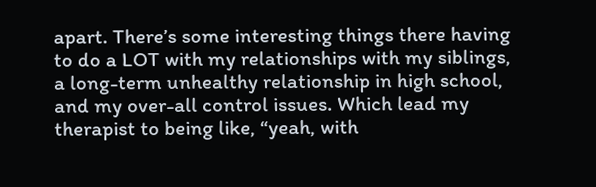apart. There’s some interesting things there having to do a LOT with my relationships with my siblings, a long-term unhealthy relationship in high school, and my over-all control issues. Which lead my therapist to being like, “yeah, with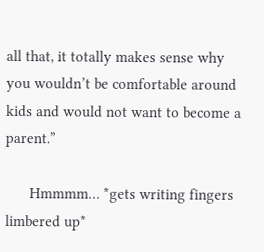all that, it totally makes sense why you wouldn’t be comfortable around kids and would not want to become a parent.”

      Hmmmm… *gets writing fingers limbered up*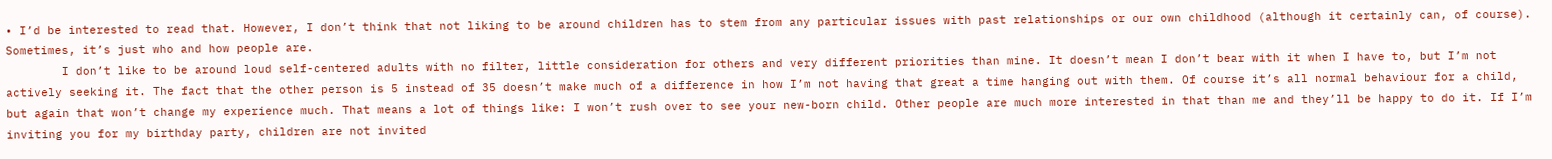• I’d be interested to read that. However, I don’t think that not liking to be around children has to stem from any particular issues with past relationships or our own childhood (although it certainly can, of course). Sometimes, it’s just who and how people are.
        I don’t like to be around loud self-centered adults with no filter, little consideration for others and very different priorities than mine. It doesn’t mean I don’t bear with it when I have to, but I’m not actively seeking it. The fact that the other person is 5 instead of 35 doesn’t make much of a difference in how I’m not having that great a time hanging out with them. Of course it’s all normal behaviour for a child, but again that won’t change my experience much. That means a lot of things like: I won’t rush over to see your new-born child. Other people are much more interested in that than me and they’ll be happy to do it. If I’m inviting you for my birthday party, children are not invited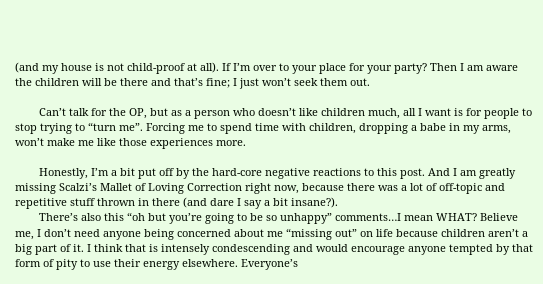(and my house is not child-proof at all). If I’m over to your place for your party? Then I am aware the children will be there and that’s fine; I just won’t seek them out.

        Can’t talk for the OP, but as a person who doesn’t like children much, all I want is for people to stop trying to “turn me”. Forcing me to spend time with children, dropping a babe in my arms, won’t make me like those experiences more.

        Honestly, I’m a bit put off by the hard-core negative reactions to this post. And I am greatly missing Scalzi’s Mallet of Loving Correction right now, because there was a lot of off-topic and repetitive stuff thrown in there (and dare I say a bit insane?).
        There’s also this “oh but you’re going to be so unhappy” comments…I mean WHAT? Believe me, I don’t need anyone being concerned about me “missing out” on life because children aren’t a big part of it. I think that is intensely condescending and would encourage anyone tempted by that form of pity to use their energy elsewhere. Everyone’s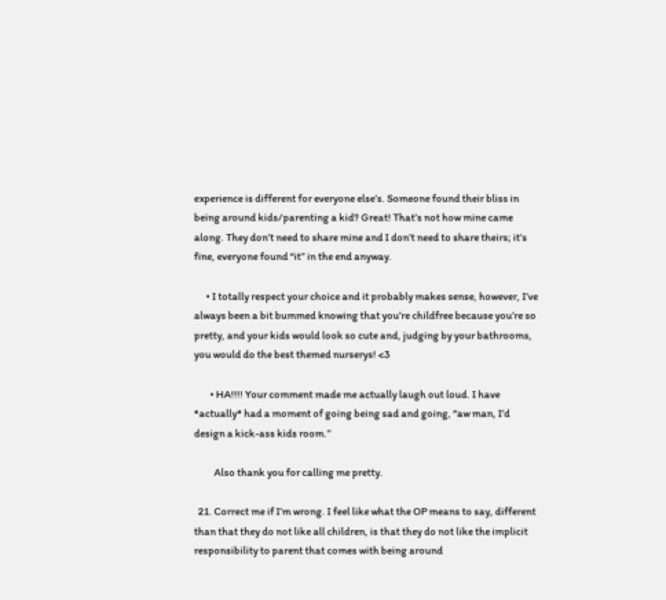experience is different for everyone else’s. Someone found their bliss in being around kids/parenting a kid? Great! That’s not how mine came along. They don’t need to share mine and I don’t need to share theirs; it’s fine, everyone found “it” in the end anyway.

      • I totally respect your choice and it probably makes sense, however, I’ve always been a bit bummed knowing that you’re childfree because you’re so pretty, and your kids would look so cute and, judging by your bathrooms, you would do the best themed nurserys! <3

        • HA!!!! Your comment made me actually laugh out loud. I have *actually* had a moment of going being sad and going, “aw man, I’d design a kick-ass kids room.”

          Also thank you for calling me pretty.

  21. Correct me if I’m wrong. I feel like what the OP means to say, different than that they do not like all children, is that they do not like the implicit responsibility to parent that comes with being around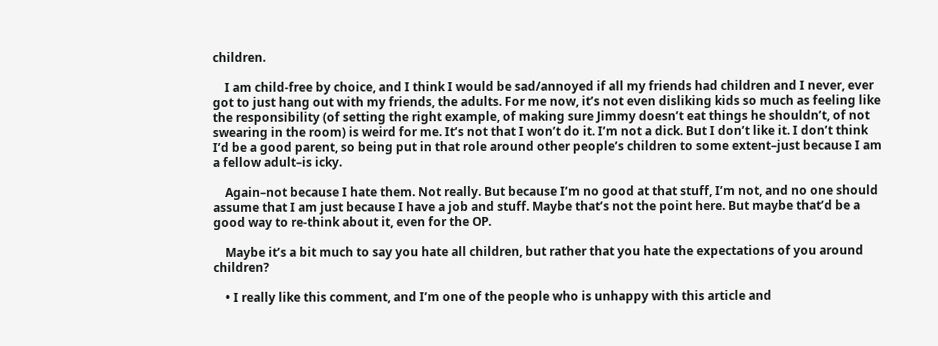children.

    I am child-free by choice, and I think I would be sad/annoyed if all my friends had children and I never, ever got to just hang out with my friends, the adults. For me now, it’s not even disliking kids so much as feeling like the responsibility (of setting the right example, of making sure Jimmy doesn’t eat things he shouldn’t, of not swearing in the room) is weird for me. It’s not that I won’t do it. I’m not a dick. But I don’t like it. I don’t think I’d be a good parent, so being put in that role around other people’s children to some extent–just because I am a fellow adult–is icky.

    Again–not because I hate them. Not really. But because I’m no good at that stuff, I’m not, and no one should assume that I am just because I have a job and stuff. Maybe that’s not the point here. But maybe that’d be a good way to re-think about it, even for the OP.

    Maybe it’s a bit much to say you hate all children, but rather that you hate the expectations of you around children?

    • I really like this comment, and I’m one of the people who is unhappy with this article and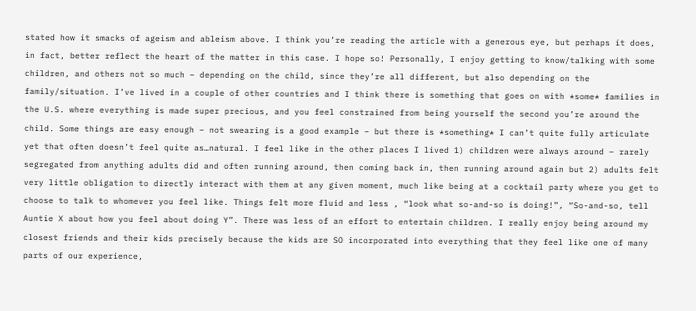stated how it smacks of ageism and ableism above. I think you’re reading the article with a generous eye, but perhaps it does, in fact, better reflect the heart of the matter in this case. I hope so! Personally, I enjoy getting to know/talking with some children, and others not so much – depending on the child, since they’re all different, but also depending on the family/situation. I’ve lived in a couple of other countries and I think there is something that goes on with *some* families in the U.S. where everything is made super precious, and you feel constrained from being yourself the second you’re around the child. Some things are easy enough – not swearing is a good example – but there is *something* I can’t quite fully articulate yet that often doesn’t feel quite as…natural. I feel like in the other places I lived 1) children were always around – rarely segregated from anything adults did and often running around, then coming back in, then running around again but 2) adults felt very little obligation to directly interact with them at any given moment, much like being at a cocktail party where you get to choose to talk to whomever you feel like. Things felt more fluid and less , “look what so-and-so is doing!”, “So-and-so, tell Auntie X about how you feel about doing Y”. There was less of an effort to entertain children. I really enjoy being around my closest friends and their kids precisely because the kids are SO incorporated into everything that they feel like one of many parts of our experience,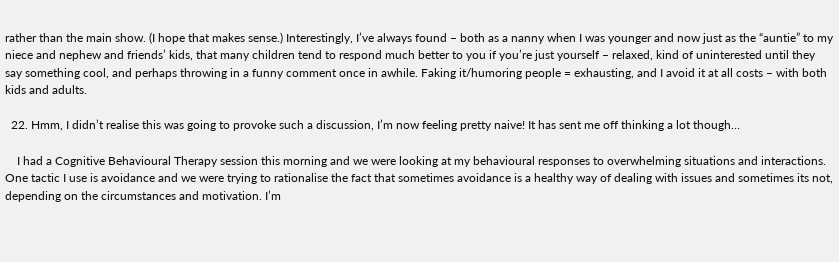rather than the main show. (I hope that makes sense.) Interestingly, I’ve always found – both as a nanny when I was younger and now just as the “auntie” to my niece and nephew and friends’ kids, that many children tend to respond much better to you if you’re just yourself – relaxed, kind of uninterested until they say something cool, and perhaps throwing in a funny comment once in awhile. Faking it/humoring people = exhausting, and I avoid it at all costs – with both kids and adults.

  22. Hmm, I didn’t realise this was going to provoke such a discussion, I’m now feeling pretty naive! It has sent me off thinking a lot though…

    I had a Cognitive Behavioural Therapy session this morning and we were looking at my behavioural responses to overwhelming situations and interactions. One tactic I use is avoidance and we were trying to rationalise the fact that sometimes avoidance is a healthy way of dealing with issues and sometimes its not, depending on the circumstances and motivation. I’m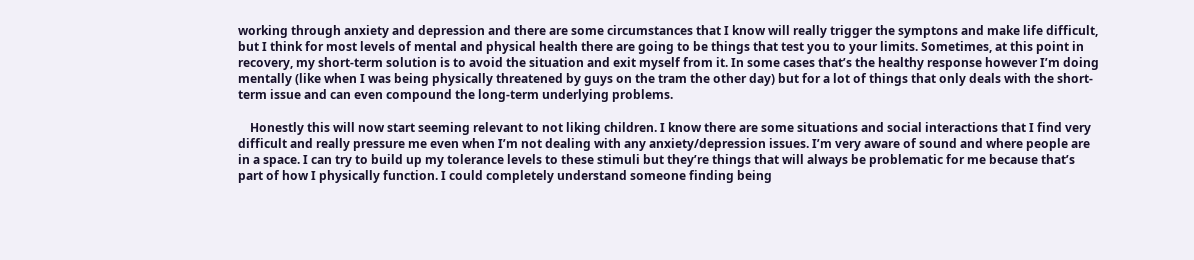working through anxiety and depression and there are some circumstances that I know will really trigger the symptons and make life difficult, but I think for most levels of mental and physical health there are going to be things that test you to your limits. Sometimes, at this point in recovery, my short-term solution is to avoid the situation and exit myself from it. In some cases that’s the healthy response however I’m doing mentally (like when I was being physically threatened by guys on the tram the other day) but for a lot of things that only deals with the short-term issue and can even compound the long-term underlying problems.

    Honestly this will now start seeming relevant to not liking children. I know there are some situations and social interactions that I find very difficult and really pressure me even when I’m not dealing with any anxiety/depression issues. I’m very aware of sound and where people are in a space. I can try to build up my tolerance levels to these stimuli but they’re things that will always be problematic for me because that’s part of how I physically function. I could completely understand someone finding being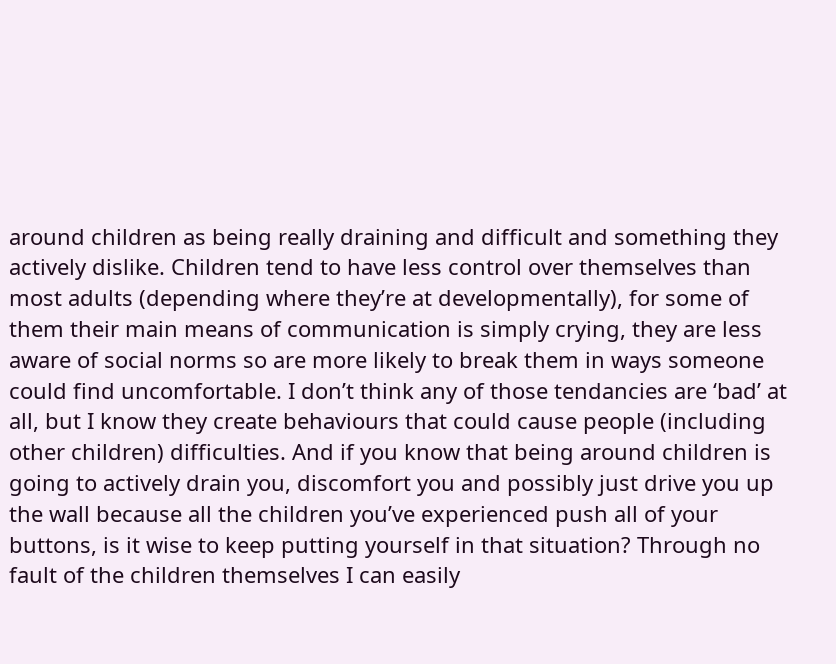around children as being really draining and difficult and something they actively dislike. Children tend to have less control over themselves than most adults (depending where they’re at developmentally), for some of them their main means of communication is simply crying, they are less aware of social norms so are more likely to break them in ways someone could find uncomfortable. I don’t think any of those tendancies are ‘bad’ at all, but I know they create behaviours that could cause people (including other children) difficulties. And if you know that being around children is going to actively drain you, discomfort you and possibly just drive you up the wall because all the children you’ve experienced push all of your buttons, is it wise to keep putting yourself in that situation? Through no fault of the children themselves I can easily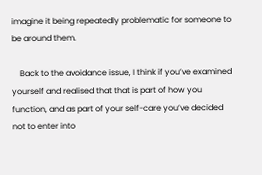imagine it being repeatedly problematic for someone to be around them.

    Back to the avoidance issue, I think if you’ve examined yourself and realised that that is part of how you function, and as part of your self-care you’ve decided not to enter into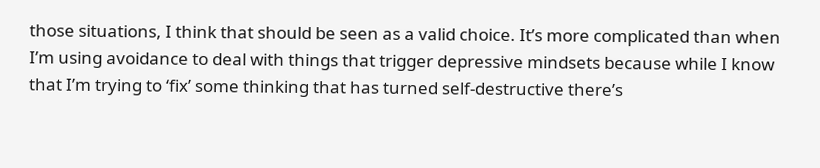those situations, I think that should be seen as a valid choice. It’s more complicated than when I’m using avoidance to deal with things that trigger depressive mindsets because while I know that I’m trying to ‘fix’ some thinking that has turned self-destructive there’s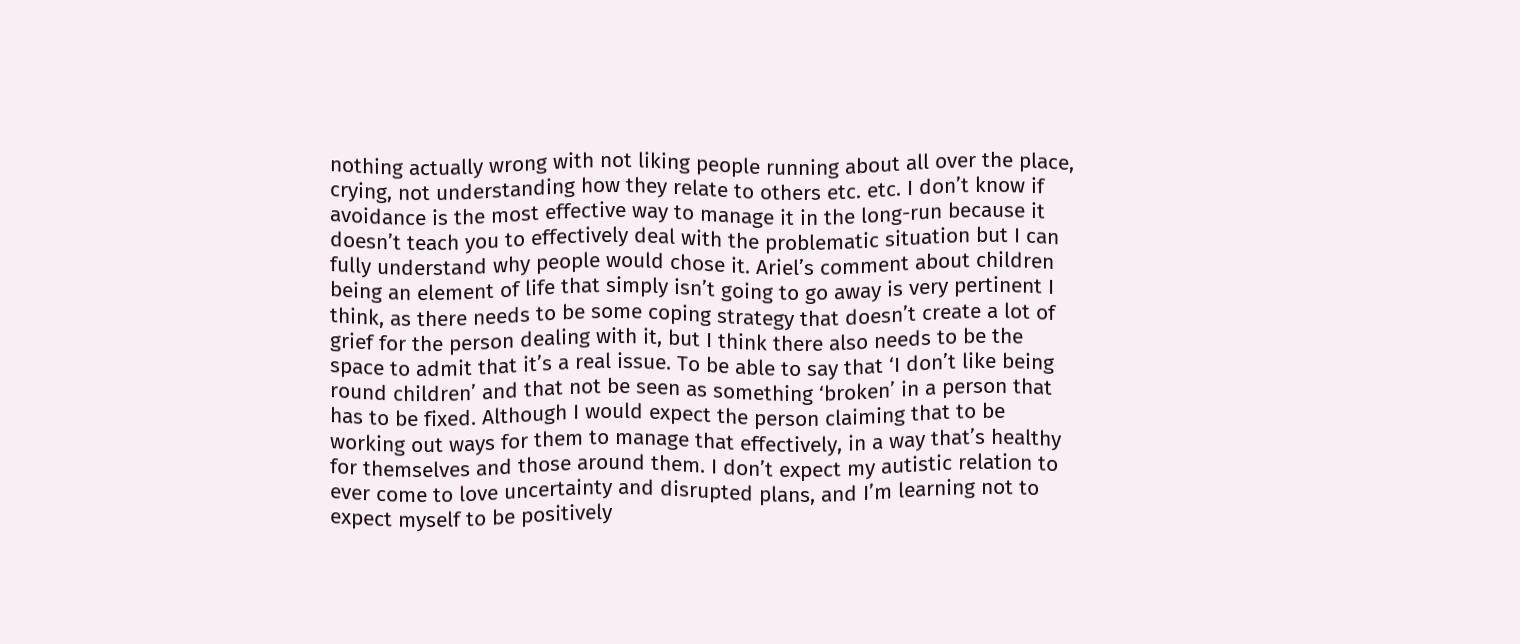nothing actually wrong with not liking people running about all over the place, crying, not understanding how they relate to others etc. etc. I don’t know if avoidance is the most effective way to manage it in the long-run because it doesn’t teach you to effectively deal with the problematic situation but I can fully understand why people would chose it. Ariel’s comment about children being an element of life that simply isn’t going to go away is very pertinent I think, as there needs to be some coping strategy that doesn’t create a lot of grief for the person dealing with it, but I think there also needs to be the space to admit that it’s a real issue. To be able to say that ‘I don’t like being round children’ and that not be seen as something ‘broken’ in a person that has to be fixed. Although I would expect the person claiming that to be working out ways for them to manage that effectively, in a way that’s healthy for themselves and those around them. I don’t expect my autistic relation to ever come to love uncertainty and disrupted plans, and I’m learning not to expect myself to be positively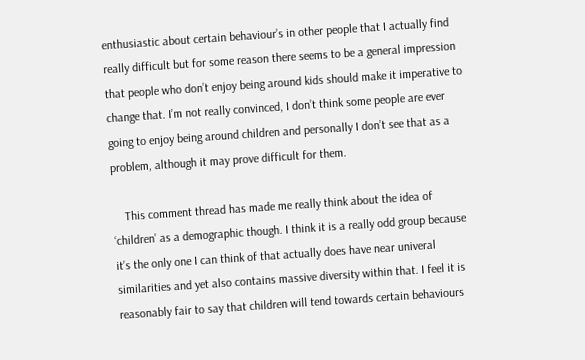enthusiastic about certain behaviour’s in other people that I actually find really difficult but for some reason there seems to be a general impression that people who don’t enjoy being around kids should make it imperative to change that. I’m not really convinced, I don’t think some people are ever going to enjoy being around children and personally I don’t see that as a problem, although it may prove difficult for them.

    This comment thread has made me really think about the idea of ‘children’ as a demographic though. I think it is a really odd group because it’s the only one I can think of that actually does have near univeral similarities and yet also contains massive diversity within that. I feel it is reasonably fair to say that children will tend towards certain behaviours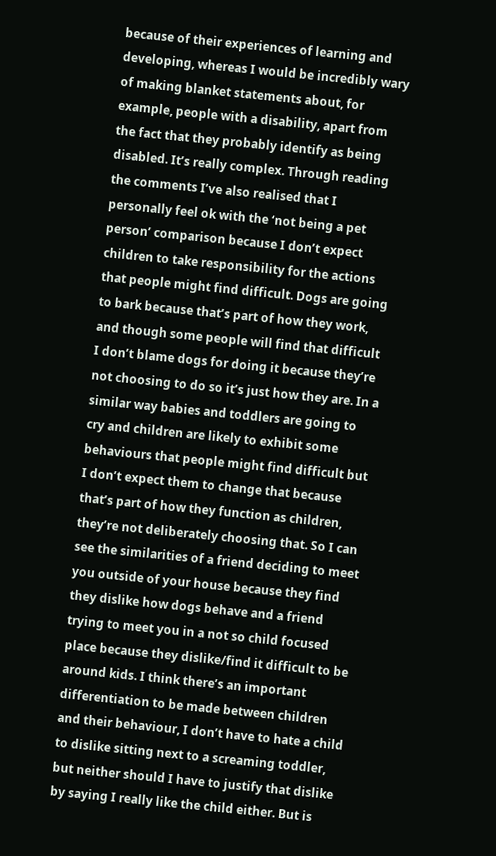because of their experiences of learning and developing, whereas I would be incredibly wary of making blanket statements about, for example, people with a disability, apart from the fact that they probably identify as being disabled. It’s really complex. Through reading the comments I’ve also realised that I personally feel ok with the ‘not being a pet person’ comparison because I don’t expect children to take responsibility for the actions that people might find difficult. Dogs are going to bark because that’s part of how they work, and though some people will find that difficult I don’t blame dogs for doing it because they’re not choosing to do so it’s just how they are. In a similar way babies and toddlers are going to cry and children are likely to exhibit some behaviours that people might find difficult but I don’t expect them to change that because that’s part of how they function as children, they’re not deliberately choosing that. So I can see the similarities of a friend deciding to meet you outside of your house because they find they dislike how dogs behave and a friend trying to meet you in a not so child focused place because they dislike/find it difficult to be around kids. I think there’s an important differentiation to be made between children and their behaviour, I don’t have to hate a child to dislike sitting next to a screaming toddler, but neither should I have to justify that dislike by saying I really like the child either. But is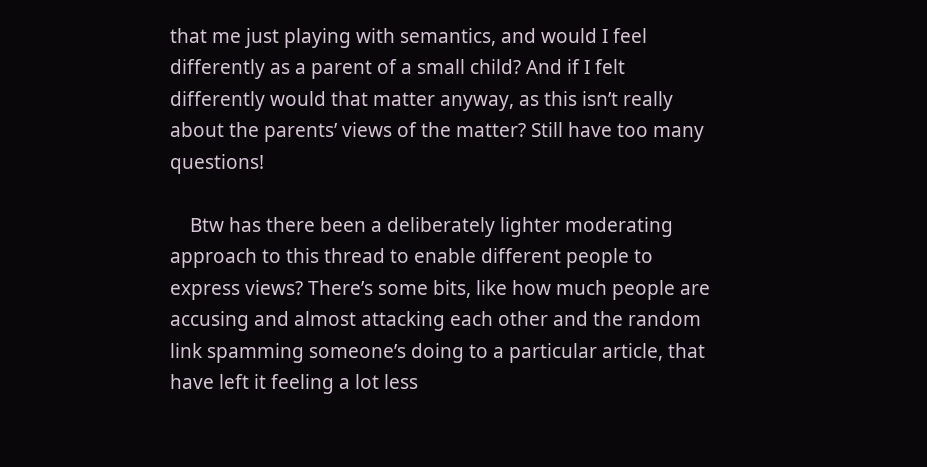that me just playing with semantics, and would I feel differently as a parent of a small child? And if I felt differently would that matter anyway, as this isn’t really about the parents’ views of the matter? Still have too many questions!

    Btw has there been a deliberately lighter moderating approach to this thread to enable different people to express views? There’s some bits, like how much people are accusing and almost attacking each other and the random link spamming someone’s doing to a particular article, that have left it feeling a lot less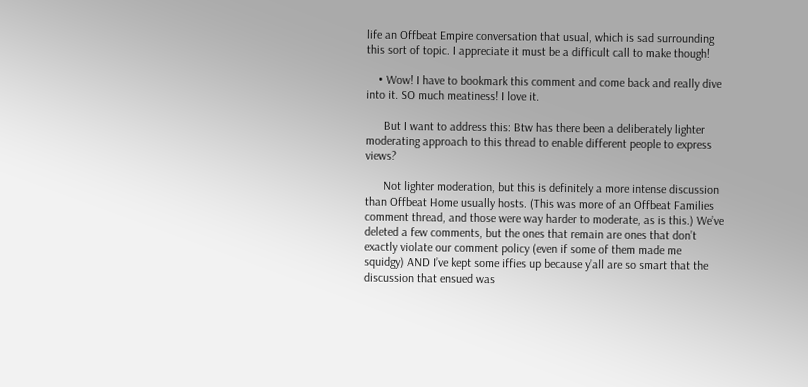life an Offbeat Empire conversation that usual, which is sad surrounding this sort of topic. I appreciate it must be a difficult call to make though!

    • Wow! I have to bookmark this comment and come back and really dive into it. SO much meatiness! I love it.

      But I want to address this: Btw has there been a deliberately lighter moderating approach to this thread to enable different people to express views?

      Not lighter moderation, but this is definitely a more intense discussion than Offbeat Home usually hosts. (This was more of an Offbeat Families comment thread, and those were way harder to moderate, as is this.) We’ve deleted a few comments, but the ones that remain are ones that don’t exactly violate our comment policy (even if some of them made me squidgy) AND I’ve kept some iffies up because y’all are so smart that the discussion that ensued was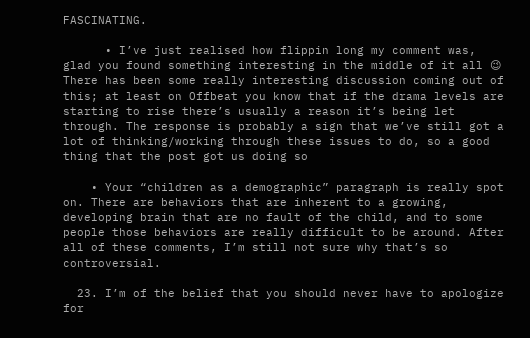FASCINATING.

      • I’ve just realised how flippin long my comment was, glad you found something interesting in the middle of it all 😉 There has been some really interesting discussion coming out of this; at least on Offbeat you know that if the drama levels are starting to rise there’s usually a reason it’s being let through. The response is probably a sign that we’ve still got a lot of thinking/working through these issues to do, so a good thing that the post got us doing so

    • Your “children as a demographic” paragraph is really spot on. There are behaviors that are inherent to a growing, developing brain that are no fault of the child, and to some people those behaviors are really difficult to be around. After all of these comments, I’m still not sure why that’s so controversial.

  23. I’m of the belief that you should never have to apologize for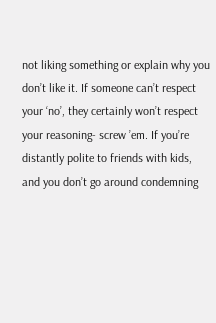not liking something or explain why you don’t like it. If someone can’t respect your ‘no’, they certainly won’t respect your reasoning- screw ’em. If you’re distantly polite to friends with kids, and you don’t go around condemning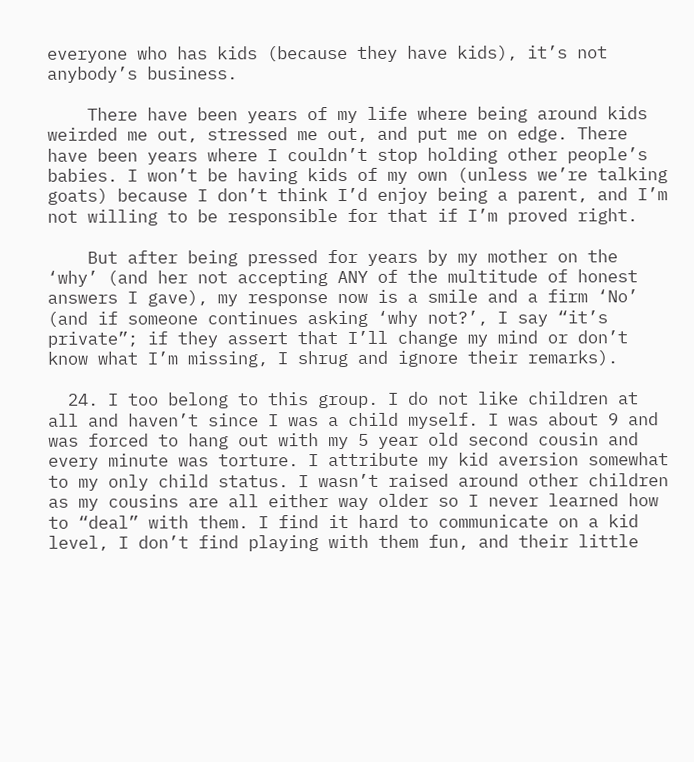everyone who has kids (because they have kids), it’s not anybody’s business.

    There have been years of my life where being around kids weirded me out, stressed me out, and put me on edge. There have been years where I couldn’t stop holding other people’s babies. I won’t be having kids of my own (unless we’re talking goats) because I don’t think I’d enjoy being a parent, and I’m not willing to be responsible for that if I’m proved right.

    But after being pressed for years by my mother on the ‘why’ (and her not accepting ANY of the multitude of honest answers I gave), my response now is a smile and a firm ‘No’ (and if someone continues asking ‘why not?’, I say “it’s private”; if they assert that I’ll change my mind or don’t know what I’m missing, I shrug and ignore their remarks).

  24. I too belong to this group. I do not like children at all and haven’t since I was a child myself. I was about 9 and was forced to hang out with my 5 year old second cousin and every minute was torture. I attribute my kid aversion somewhat to my only child status. I wasn’t raised around other children as my cousins are all either way older so I never learned how to “deal” with them. I find it hard to communicate on a kid level, I don’t find playing with them fun, and their little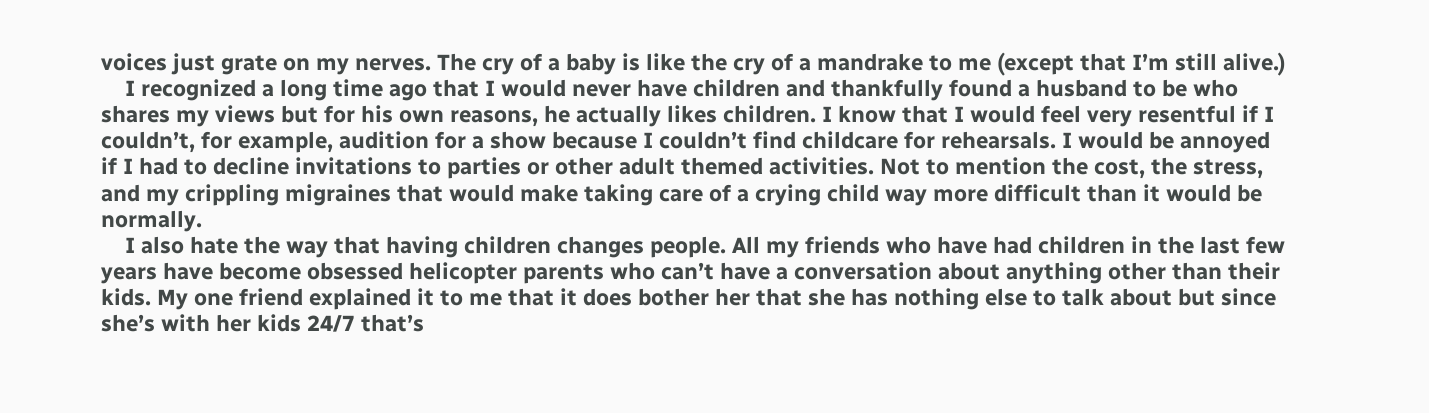voices just grate on my nerves. The cry of a baby is like the cry of a mandrake to me (except that I’m still alive.)
    I recognized a long time ago that I would never have children and thankfully found a husband to be who shares my views but for his own reasons, he actually likes children. I know that I would feel very resentful if I couldn’t, for example, audition for a show because I couldn’t find childcare for rehearsals. I would be annoyed if I had to decline invitations to parties or other adult themed activities. Not to mention the cost, the stress, and my crippling migraines that would make taking care of a crying child way more difficult than it would be normally.
    I also hate the way that having children changes people. All my friends who have had children in the last few years have become obsessed helicopter parents who can’t have a conversation about anything other than their kids. My one friend explained it to me that it does bother her that she has nothing else to talk about but since she’s with her kids 24/7 that’s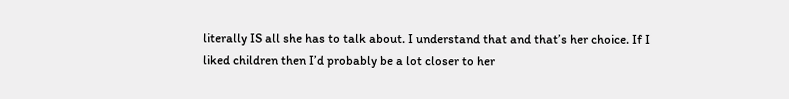literally IS all she has to talk about. I understand that and that’s her choice. If I liked children then I’d probably be a lot closer to her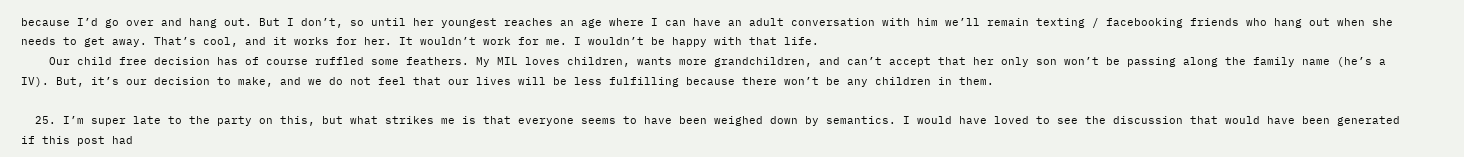because I’d go over and hang out. But I don’t, so until her youngest reaches an age where I can have an adult conversation with him we’ll remain texting / facebooking friends who hang out when she needs to get away. That’s cool, and it works for her. It wouldn’t work for me. I wouldn’t be happy with that life.
    Our child free decision has of course ruffled some feathers. My MIL loves children, wants more grandchildren, and can’t accept that her only son won’t be passing along the family name (he’s a IV). But, it’s our decision to make, and we do not feel that our lives will be less fulfilling because there won’t be any children in them.

  25. I’m super late to the party on this, but what strikes me is that everyone seems to have been weighed down by semantics. I would have loved to see the discussion that would have been generated if this post had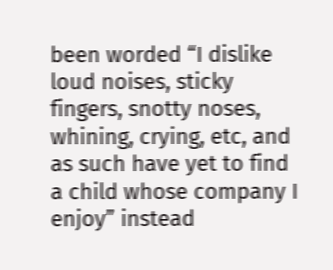been worded “I dislike loud noises, sticky fingers, snotty noses, whining, crying, etc, and as such have yet to find a child whose company I enjoy” instead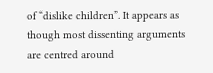of “dislike children”. It appears as though most dissenting arguments are centred around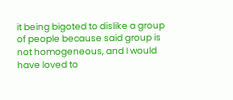it being bigoted to dislike a group of people because said group is not homogeneous, and I would have loved to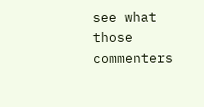see what those commenters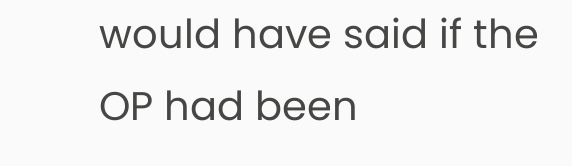would have said if the OP had been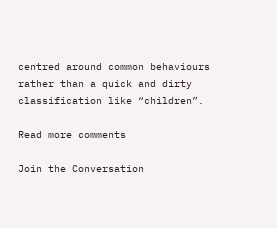centred around common behaviours rather than a quick and dirty classification like “children”.

Read more comments

Join the Conversation